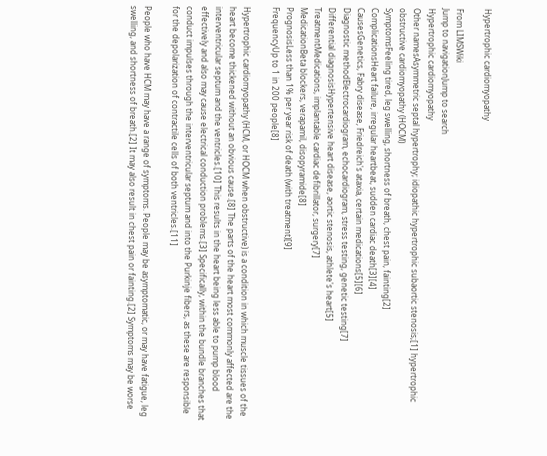Hypertrophic cardiomyopathy

From LIMSWiki
Jump to navigationJump to search
Hypertrophic cardiomyopathy
Other namesAsymmetric septal hypertrophy; idiopathic hypertrophic subaortic stenosis;[1] hypertrophic obstructive cardiomyopathy (HOCM)
SymptomsFeeling tired, leg swelling, shortness of breath, chest pain, fainting[2]
ComplicationsHeart failure, irregular heartbeat, sudden cardiac death[3][4]
CausesGenetics, Fabry disease, Friedreich's ataxia, certain medications[5][6]
Diagnostic methodElectrocardiogram, echocardiogram, stress testing, genetic testing[7]
Differential diagnosisHypertensive heart disease, aortic stenosis, athlete's heart[5]
TreatmentMedications, implantable cardiac defibrillator, surgery[7]
MedicationBeta blockers, verapamil, disopyramide[8]
PrognosisLess than 1% per year risk of death (with treatment)[9]
FrequencyUp to 1 in 200 people[8]

Hypertrophic cardiomyopathy (HCM, or HOCM when obstructive) is a condition in which muscle tissues of the heart become thickened without an obvious cause.[8] The parts of the heart most commonly affected are the interventricular septum and the ventricles.[10] This results in the heart being less able to pump blood effectively and also may cause electrical conduction problems.[3] Specifically, within the bundle branches that conduct impulses through the interventricular septum and into the Purkinje fibers, as these are responsible for the depolarization of contractile cells of both ventricles.[11]

People who have HCM may have a range of symptoms. People may be asymptomatic, or may have fatigue, leg swelling, and shortness of breath.[2] It may also result in chest pain or fainting.[2] Symptoms may be worse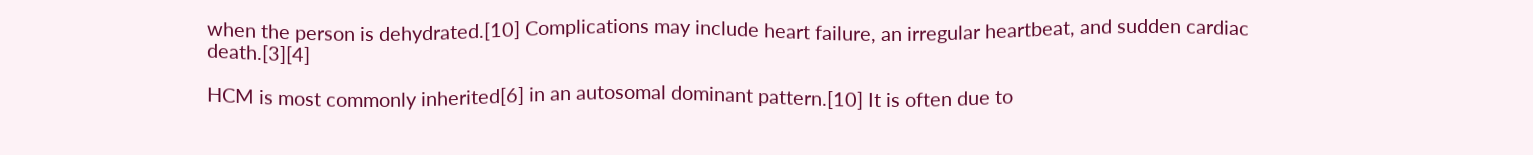when the person is dehydrated.[10] Complications may include heart failure, an irregular heartbeat, and sudden cardiac death.[3][4]

HCM is most commonly inherited[6] in an autosomal dominant pattern.[10] It is often due to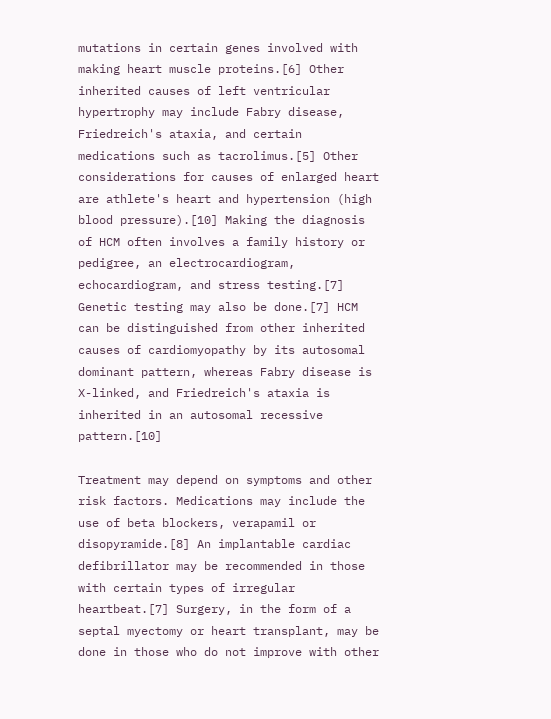mutations in certain genes involved with making heart muscle proteins.[6] Other inherited causes of left ventricular hypertrophy may include Fabry disease, Friedreich's ataxia, and certain medications such as tacrolimus.[5] Other considerations for causes of enlarged heart are athlete's heart and hypertension (high blood pressure).[10] Making the diagnosis of HCM often involves a family history or pedigree, an electrocardiogram, echocardiogram, and stress testing.[7] Genetic testing may also be done.[7] HCM can be distinguished from other inherited causes of cardiomyopathy by its autosomal dominant pattern, whereas Fabry disease is X-linked, and Friedreich's ataxia is inherited in an autosomal recessive pattern.[10]

Treatment may depend on symptoms and other risk factors. Medications may include the use of beta blockers, verapamil or disopyramide.[8] An implantable cardiac defibrillator may be recommended in those with certain types of irregular heartbeat.[7] Surgery, in the form of a septal myectomy or heart transplant, may be done in those who do not improve with other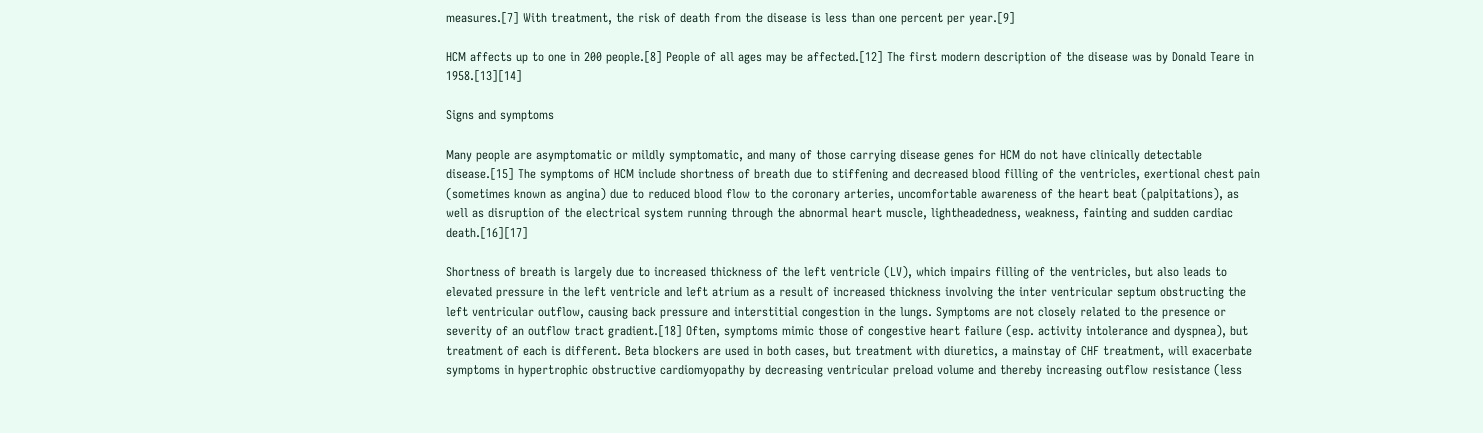measures.[7] With treatment, the risk of death from the disease is less than one percent per year.[9]

HCM affects up to one in 200 people.[8] People of all ages may be affected.[12] The first modern description of the disease was by Donald Teare in 1958.[13][14]

Signs and symptoms

Many people are asymptomatic or mildly symptomatic, and many of those carrying disease genes for HCM do not have clinically detectable disease.[15] The symptoms of HCM include shortness of breath due to stiffening and decreased blood filling of the ventricles, exertional chest pain (sometimes known as angina) due to reduced blood flow to the coronary arteries, uncomfortable awareness of the heart beat (palpitations), as well as disruption of the electrical system running through the abnormal heart muscle, lightheadedness, weakness, fainting and sudden cardiac death.[16][17]

Shortness of breath is largely due to increased thickness of the left ventricle (LV), which impairs filling of the ventricles, but also leads to elevated pressure in the left ventricle and left atrium as a result of increased thickness involving the inter ventricular septum obstructing the left ventricular outflow, causing back pressure and interstitial congestion in the lungs. Symptoms are not closely related to the presence or severity of an outflow tract gradient.[18] Often, symptoms mimic those of congestive heart failure (esp. activity intolerance and dyspnea), but treatment of each is different. Beta blockers are used in both cases, but treatment with diuretics, a mainstay of CHF treatment, will exacerbate symptoms in hypertrophic obstructive cardiomyopathy by decreasing ventricular preload volume and thereby increasing outflow resistance (less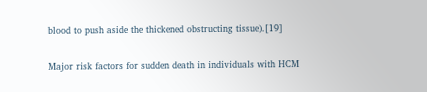blood to push aside the thickened obstructing tissue).[19]

Major risk factors for sudden death in individuals with HCM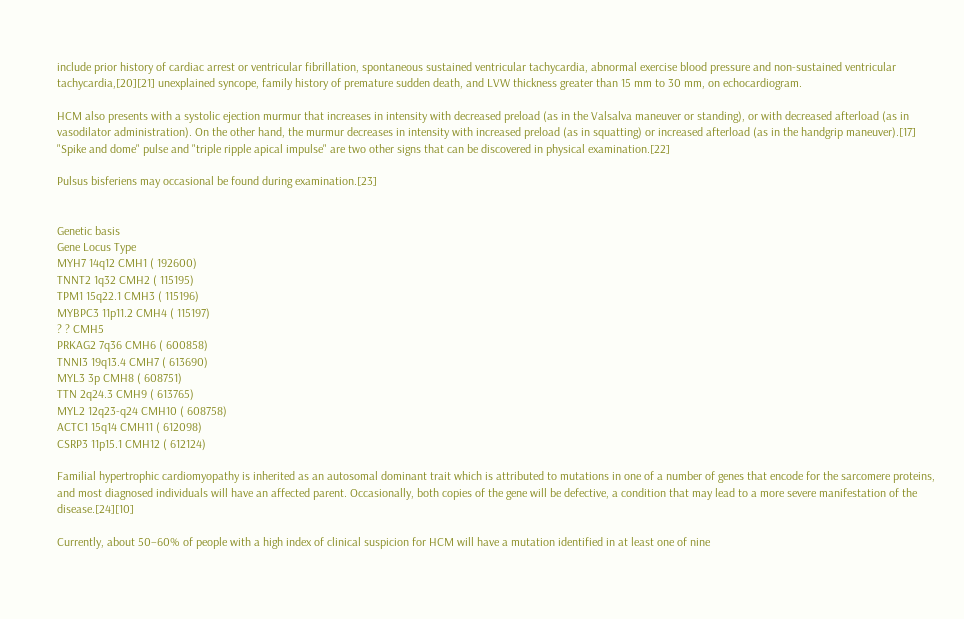include prior history of cardiac arrest or ventricular fibrillation, spontaneous sustained ventricular tachycardia, abnormal exercise blood pressure and non-sustained ventricular tachycardia,[20][21] unexplained syncope, family history of premature sudden death, and LVW thickness greater than 15 mm to 30 mm, on echocardiogram.

HCM also presents with a systolic ejection murmur that increases in intensity with decreased preload (as in the Valsalva maneuver or standing), or with decreased afterload (as in vasodilator administration). On the other hand, the murmur decreases in intensity with increased preload (as in squatting) or increased afterload (as in the handgrip maneuver).[17] "Spike and dome" pulse and "triple ripple apical impulse" are two other signs that can be discovered in physical examination.[22]

Pulsus bisferiens may occasional be found during examination.[23]


Genetic basis
Gene Locus Type
MYH7 14q12 CMH1 ( 192600)
TNNT2 1q32 CMH2 ( 115195)
TPM1 15q22.1 CMH3 ( 115196)
MYBPC3 11p11.2 CMH4 ( 115197)
? ? CMH5
PRKAG2 7q36 CMH6 ( 600858)
TNNI3 19q13.4 CMH7 ( 613690)
MYL3 3p CMH8 ( 608751)
TTN 2q24.3 CMH9 ( 613765)
MYL2 12q23-q24 CMH10 ( 608758)
ACTC1 15q14 CMH11 ( 612098)
CSRP3 11p15.1 CMH12 ( 612124)

Familial hypertrophic cardiomyopathy is inherited as an autosomal dominant trait which is attributed to mutations in one of a number of genes that encode for the sarcomere proteins, and most diagnosed individuals will have an affected parent. Occasionally, both copies of the gene will be defective, a condition that may lead to a more severe manifestation of the disease.[24][10]

Currently, about 50–60% of people with a high index of clinical suspicion for HCM will have a mutation identified in at least one of nine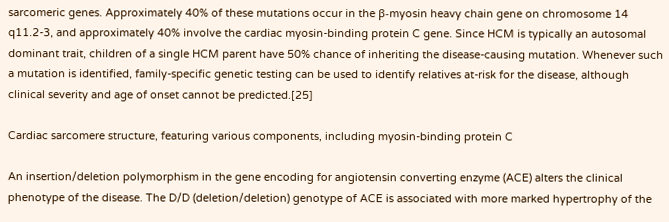sarcomeric genes. Approximately 40% of these mutations occur in the β-myosin heavy chain gene on chromosome 14 q11.2-3, and approximately 40% involve the cardiac myosin-binding protein C gene. Since HCM is typically an autosomal dominant trait, children of a single HCM parent have 50% chance of inheriting the disease-causing mutation. Whenever such a mutation is identified, family-specific genetic testing can be used to identify relatives at-risk for the disease, although clinical severity and age of onset cannot be predicted.[25]

Cardiac sarcomere structure, featuring various components, including myosin-binding protein C

An insertion/deletion polymorphism in the gene encoding for angiotensin converting enzyme (ACE) alters the clinical phenotype of the disease. The D/D (deletion/deletion) genotype of ACE is associated with more marked hypertrophy of the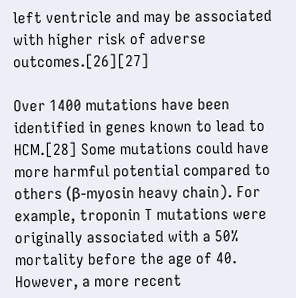left ventricle and may be associated with higher risk of adverse outcomes.[26][27]

Over 1400 mutations have been identified in genes known to lead to HCM.[28] Some mutations could have more harmful potential compared to others (β-myosin heavy chain). For example, troponin T mutations were originally associated with a 50% mortality before the age of 40. However, a more recent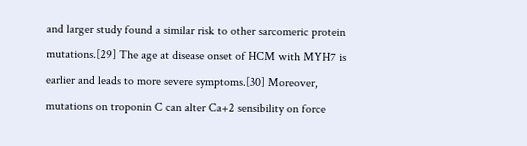and larger study found a similar risk to other sarcomeric protein mutations.[29] The age at disease onset of HCM with MYH7 is earlier and leads to more severe symptoms.[30] Moreover, mutations on troponin C can alter Ca+2 sensibility on force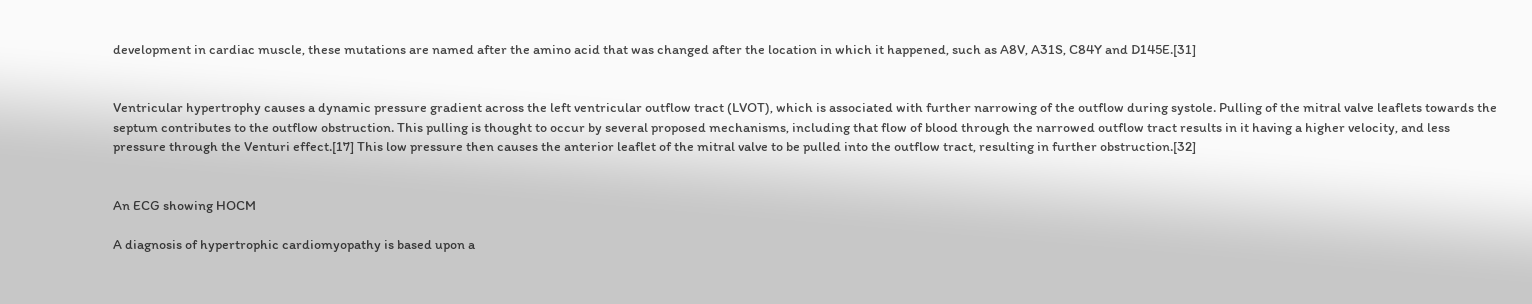development in cardiac muscle, these mutations are named after the amino acid that was changed after the location in which it happened, such as A8V, A31S, C84Y and D145E.[31]


Ventricular hypertrophy causes a dynamic pressure gradient across the left ventricular outflow tract (LVOT), which is associated with further narrowing of the outflow during systole. Pulling of the mitral valve leaflets towards the septum contributes to the outflow obstruction. This pulling is thought to occur by several proposed mechanisms, including that flow of blood through the narrowed outflow tract results in it having a higher velocity, and less pressure through the Venturi effect.[17] This low pressure then causes the anterior leaflet of the mitral valve to be pulled into the outflow tract, resulting in further obstruction.[32]


An ECG showing HOCM

A diagnosis of hypertrophic cardiomyopathy is based upon a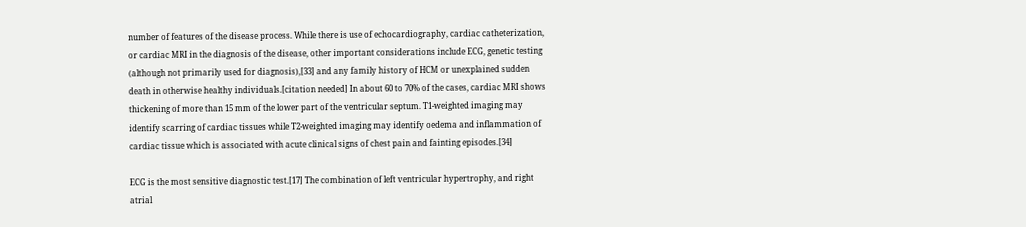number of features of the disease process. While there is use of echocardiography, cardiac catheterization, or cardiac MRI in the diagnosis of the disease, other important considerations include ECG, genetic testing (although not primarily used for diagnosis),[33] and any family history of HCM or unexplained sudden death in otherwise healthy individuals.[citation needed] In about 60 to 70% of the cases, cardiac MRI shows thickening of more than 15 mm of the lower part of the ventricular septum. T1-weighted imaging may identify scarring of cardiac tissues while T2-weighted imaging may identify oedema and inflammation of cardiac tissue which is associated with acute clinical signs of chest pain and fainting episodes.[34]

ECG is the most sensitive diagnostic test.[17] The combination of left ventricular hypertrophy, and right atrial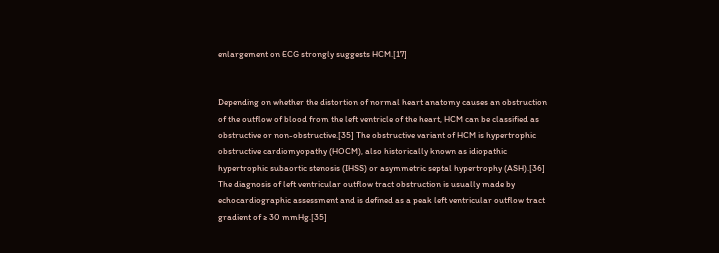enlargement on ECG strongly suggests HCM.[17]


Depending on whether the distortion of normal heart anatomy causes an obstruction of the outflow of blood from the left ventricle of the heart, HCM can be classified as obstructive or non-obstructive.[35] The obstructive variant of HCM is hypertrophic obstructive cardiomyopathy (HOCM), also historically known as idiopathic hypertrophic subaortic stenosis (IHSS) or asymmetric septal hypertrophy (ASH).[36] The diagnosis of left ventricular outflow tract obstruction is usually made by echocardiographic assessment and is defined as a peak left ventricular outflow tract gradient of ≥ 30 mmHg.[35]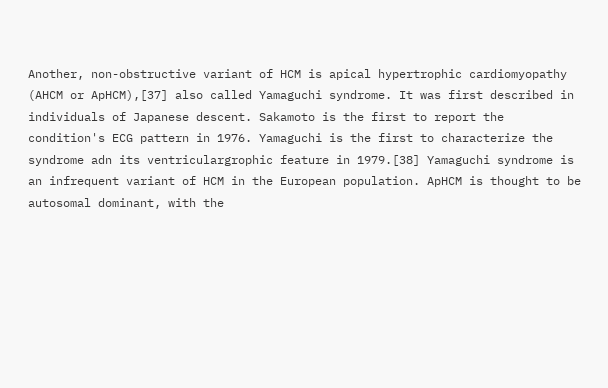Another, non-obstructive variant of HCM is apical hypertrophic cardiomyopathy (AHCM or ApHCM),[37] also called Yamaguchi syndrome. It was first described in individuals of Japanese descent. Sakamoto is the first to report the condition's ECG pattern in 1976. Yamaguchi is the first to characterize the syndrome adn its ventriculargrophic feature in 1979.[38] Yamaguchi syndrome is an infrequent variant of HCM in the European population. ApHCM is thought to be autosomal dominant, with the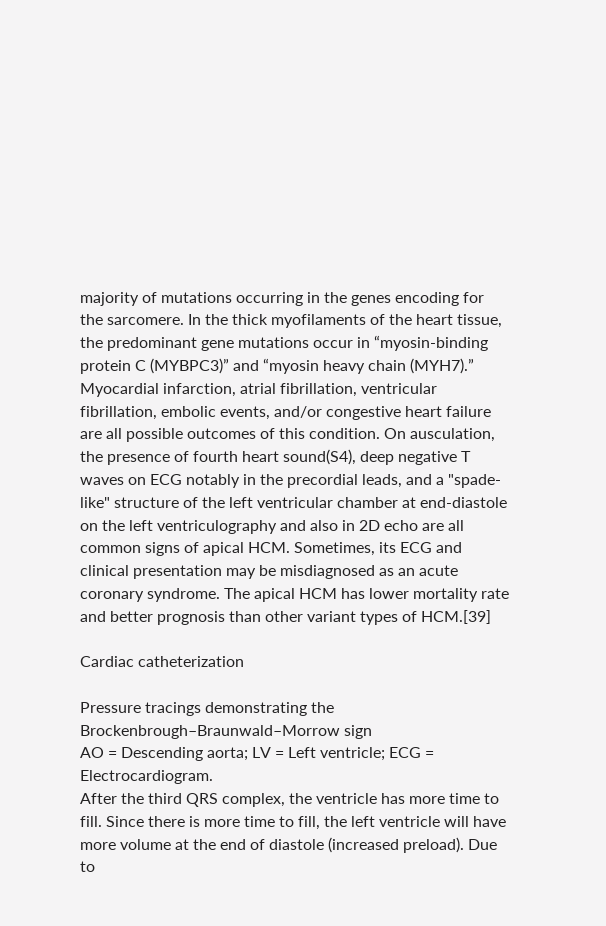majority of mutations occurring in the genes encoding for the sarcomere. In the thick myofilaments of the heart tissue, the predominant gene mutations occur in “myosin-binding protein C (MYBPC3)” and “myosin heavy chain (MYH7).” Myocardial infarction, atrial fibrillation, ventricular fibrillation, embolic events, and/or congestive heart failure are all possible outcomes of this condition. On ausculation, the presence of fourth heart sound(S4), deep negative T waves on ECG notably in the precordial leads, and a "spade-like" structure of the left ventricular chamber at end-diastole on the left ventriculography and also in 2D echo are all common signs of apical HCM. Sometimes, its ECG and clinical presentation may be misdiagnosed as an acute coronary syndrome. The apical HCM has lower mortality rate and better prognosis than other variant types of HCM.[39]

Cardiac catheterization

Pressure tracings demonstrating the Brockenbrough–Braunwald–Morrow sign
AO = Descending aorta; LV = Left ventricle; ECG = Electrocardiogram.
After the third QRS complex, the ventricle has more time to fill. Since there is more time to fill, the left ventricle will have more volume at the end of diastole (increased preload). Due to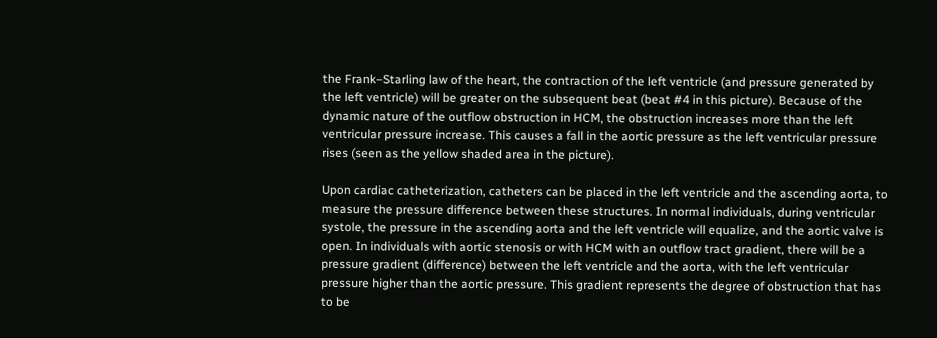the Frank–Starling law of the heart, the contraction of the left ventricle (and pressure generated by the left ventricle) will be greater on the subsequent beat (beat #4 in this picture). Because of the dynamic nature of the outflow obstruction in HCM, the obstruction increases more than the left ventricular pressure increase. This causes a fall in the aortic pressure as the left ventricular pressure rises (seen as the yellow shaded area in the picture).

Upon cardiac catheterization, catheters can be placed in the left ventricle and the ascending aorta, to measure the pressure difference between these structures. In normal individuals, during ventricular systole, the pressure in the ascending aorta and the left ventricle will equalize, and the aortic valve is open. In individuals with aortic stenosis or with HCM with an outflow tract gradient, there will be a pressure gradient (difference) between the left ventricle and the aorta, with the left ventricular pressure higher than the aortic pressure. This gradient represents the degree of obstruction that has to be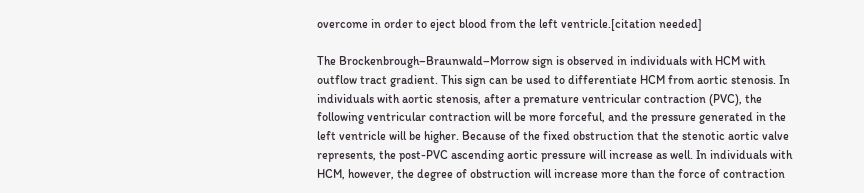overcome in order to eject blood from the left ventricle.[citation needed]

The Brockenbrough–Braunwald–Morrow sign is observed in individuals with HCM with outflow tract gradient. This sign can be used to differentiate HCM from aortic stenosis. In individuals with aortic stenosis, after a premature ventricular contraction (PVC), the following ventricular contraction will be more forceful, and the pressure generated in the left ventricle will be higher. Because of the fixed obstruction that the stenotic aortic valve represents, the post-PVC ascending aortic pressure will increase as well. In individuals with HCM, however, the degree of obstruction will increase more than the force of contraction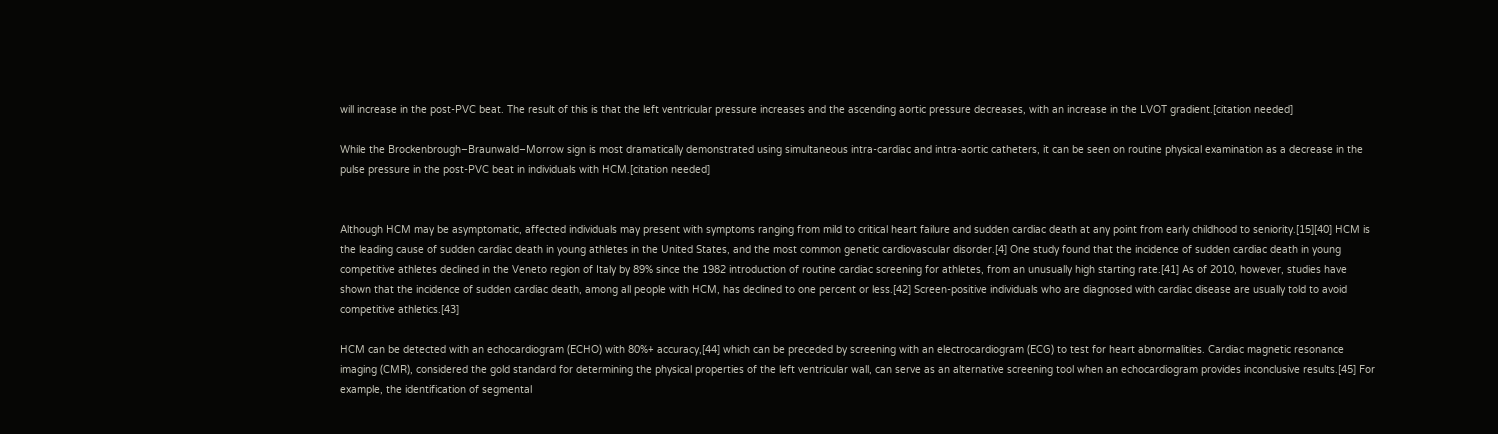will increase in the post-PVC beat. The result of this is that the left ventricular pressure increases and the ascending aortic pressure decreases, with an increase in the LVOT gradient.[citation needed]

While the Brockenbrough–Braunwald–Morrow sign is most dramatically demonstrated using simultaneous intra-cardiac and intra-aortic catheters, it can be seen on routine physical examination as a decrease in the pulse pressure in the post-PVC beat in individuals with HCM.[citation needed]


Although HCM may be asymptomatic, affected individuals may present with symptoms ranging from mild to critical heart failure and sudden cardiac death at any point from early childhood to seniority.[15][40] HCM is the leading cause of sudden cardiac death in young athletes in the United States, and the most common genetic cardiovascular disorder.[4] One study found that the incidence of sudden cardiac death in young competitive athletes declined in the Veneto region of Italy by 89% since the 1982 introduction of routine cardiac screening for athletes, from an unusually high starting rate.[41] As of 2010, however, studies have shown that the incidence of sudden cardiac death, among all people with HCM, has declined to one percent or less.[42] Screen-positive individuals who are diagnosed with cardiac disease are usually told to avoid competitive athletics.[43]

HCM can be detected with an echocardiogram (ECHO) with 80%+ accuracy,[44] which can be preceded by screening with an electrocardiogram (ECG) to test for heart abnormalities. Cardiac magnetic resonance imaging (CMR), considered the gold standard for determining the physical properties of the left ventricular wall, can serve as an alternative screening tool when an echocardiogram provides inconclusive results.[45] For example, the identification of segmental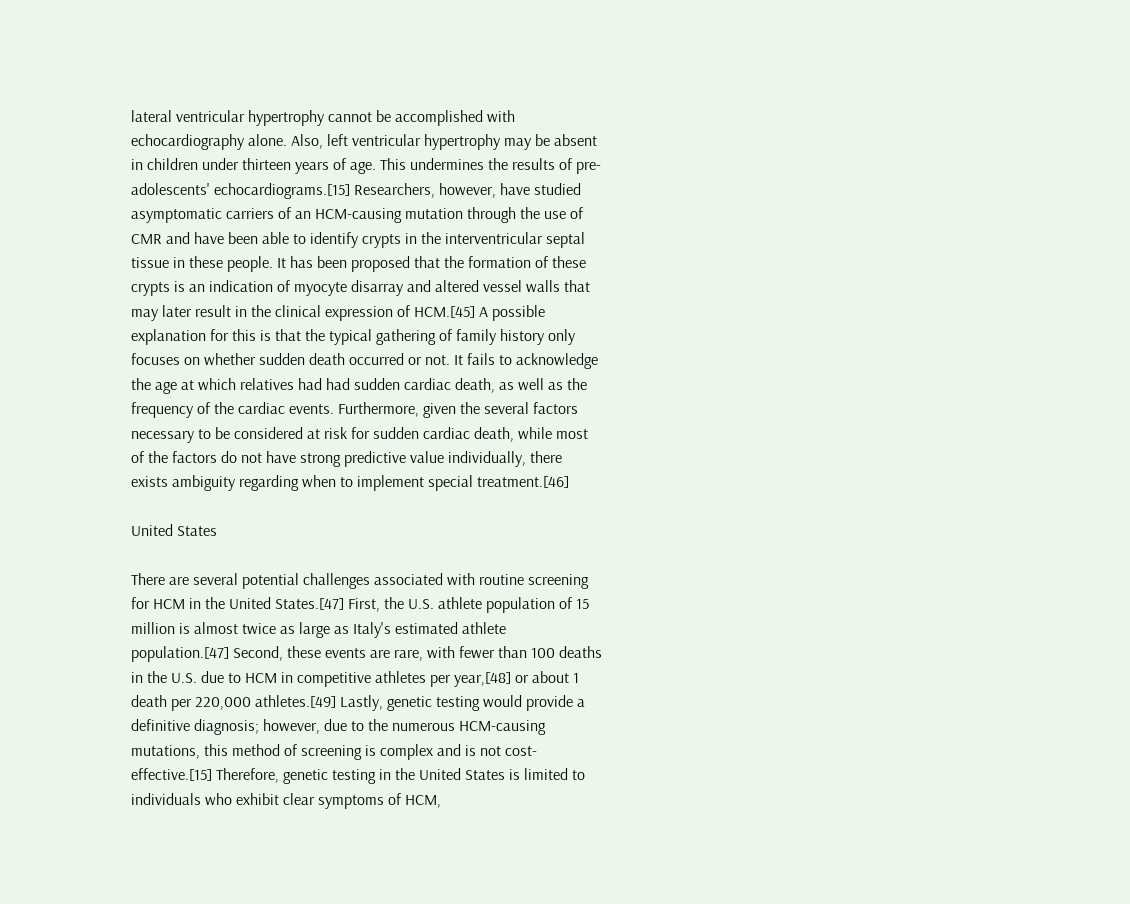lateral ventricular hypertrophy cannot be accomplished with echocardiography alone. Also, left ventricular hypertrophy may be absent in children under thirteen years of age. This undermines the results of pre-adolescents' echocardiograms.[15] Researchers, however, have studied asymptomatic carriers of an HCM-causing mutation through the use of CMR and have been able to identify crypts in the interventricular septal tissue in these people. It has been proposed that the formation of these crypts is an indication of myocyte disarray and altered vessel walls that may later result in the clinical expression of HCM.[45] A possible explanation for this is that the typical gathering of family history only focuses on whether sudden death occurred or not. It fails to acknowledge the age at which relatives had had sudden cardiac death, as well as the frequency of the cardiac events. Furthermore, given the several factors necessary to be considered at risk for sudden cardiac death, while most of the factors do not have strong predictive value individually, there exists ambiguity regarding when to implement special treatment.[46]

United States

There are several potential challenges associated with routine screening for HCM in the United States.[47] First, the U.S. athlete population of 15 million is almost twice as large as Italy's estimated athlete population.[47] Second, these events are rare, with fewer than 100 deaths in the U.S. due to HCM in competitive athletes per year,[48] or about 1 death per 220,000 athletes.[49] Lastly, genetic testing would provide a definitive diagnosis; however, due to the numerous HCM-causing mutations, this method of screening is complex and is not cost-effective.[15] Therefore, genetic testing in the United States is limited to individuals who exhibit clear symptoms of HCM,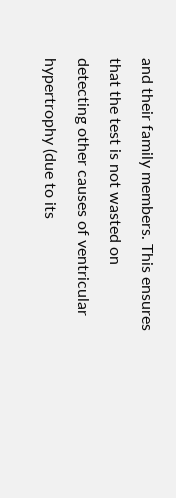and their family members. This ensures that the test is not wasted on detecting other causes of ventricular hypertrophy (due to its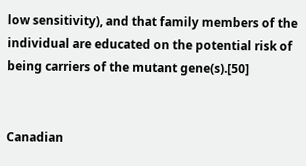low sensitivity), and that family members of the individual are educated on the potential risk of being carriers of the mutant gene(s).[50]


Canadian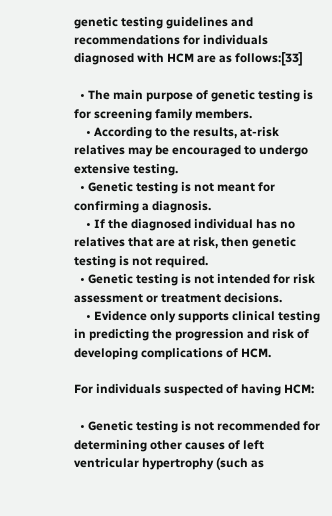genetic testing guidelines and recommendations for individuals diagnosed with HCM are as follows:[33]

  • The main purpose of genetic testing is for screening family members.
    • According to the results, at-risk relatives may be encouraged to undergo extensive testing.
  • Genetic testing is not meant for confirming a diagnosis.
    • If the diagnosed individual has no relatives that are at risk, then genetic testing is not required.
  • Genetic testing is not intended for risk assessment or treatment decisions.
    • Evidence only supports clinical testing in predicting the progression and risk of developing complications of HCM.

For individuals suspected of having HCM:

  • Genetic testing is not recommended for determining other causes of left ventricular hypertrophy (such as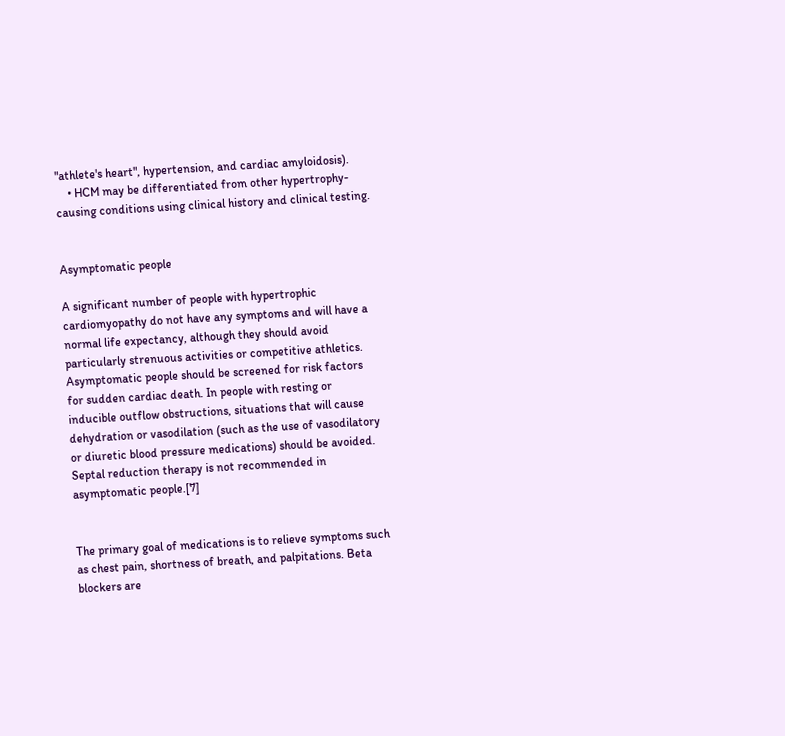"athlete's heart", hypertension, and cardiac amyloidosis).
    • HCM may be differentiated from other hypertrophy-causing conditions using clinical history and clinical testing.


Asymptomatic people

A significant number of people with hypertrophic cardiomyopathy do not have any symptoms and will have a normal life expectancy, although they should avoid particularly strenuous activities or competitive athletics. Asymptomatic people should be screened for risk factors for sudden cardiac death. In people with resting or inducible outflow obstructions, situations that will cause dehydration or vasodilation (such as the use of vasodilatory or diuretic blood pressure medications) should be avoided. Septal reduction therapy is not recommended in asymptomatic people.[7]


The primary goal of medications is to relieve symptoms such as chest pain, shortness of breath, and palpitations. Beta blockers are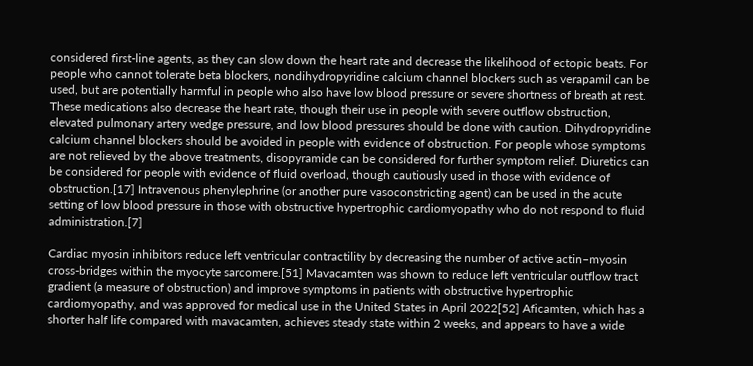considered first-line agents, as they can slow down the heart rate and decrease the likelihood of ectopic beats. For people who cannot tolerate beta blockers, nondihydropyridine calcium channel blockers such as verapamil can be used, but are potentially harmful in people who also have low blood pressure or severe shortness of breath at rest. These medications also decrease the heart rate, though their use in people with severe outflow obstruction, elevated pulmonary artery wedge pressure, and low blood pressures should be done with caution. Dihydropyridine calcium channel blockers should be avoided in people with evidence of obstruction. For people whose symptoms are not relieved by the above treatments, disopyramide can be considered for further symptom relief. Diuretics can be considered for people with evidence of fluid overload, though cautiously used in those with evidence of obstruction.[17] Intravenous phenylephrine (or another pure vasoconstricting agent) can be used in the acute setting of low blood pressure in those with obstructive hypertrophic cardiomyopathy who do not respond to fluid administration.[7]

Cardiac myosin inhibitors reduce left ventricular contractility by decreasing the number of active actin–myosin cross-bridges within the myocyte sarcomere.[51] Mavacamten was shown to reduce left ventricular outflow tract gradient (a measure of obstruction) and improve symptoms in patients with obstructive hypertrophic cardiomyopathy, and was approved for medical use in the United States in April 2022[52] Aficamten, which has a shorter half life compared with mavacamten, achieves steady state within 2 weeks, and appears to have a wide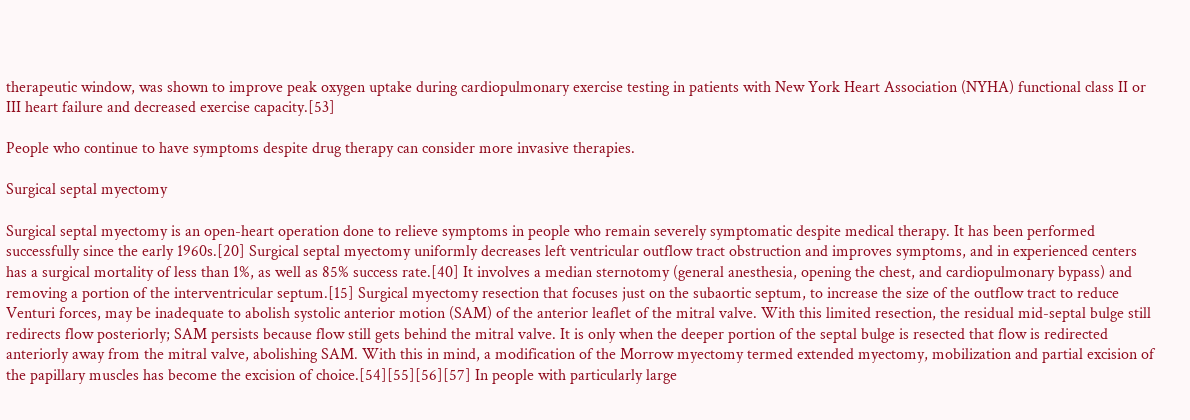therapeutic window, was shown to improve peak oxygen uptake during cardiopulmonary exercise testing in patients with New York Heart Association (NYHA) functional class II or III heart failure and decreased exercise capacity.[53]

People who continue to have symptoms despite drug therapy can consider more invasive therapies.

Surgical septal myectomy

Surgical septal myectomy is an open-heart operation done to relieve symptoms in people who remain severely symptomatic despite medical therapy. It has been performed successfully since the early 1960s.[20] Surgical septal myectomy uniformly decreases left ventricular outflow tract obstruction and improves symptoms, and in experienced centers has a surgical mortality of less than 1%, as well as 85% success rate.[40] It involves a median sternotomy (general anesthesia, opening the chest, and cardiopulmonary bypass) and removing a portion of the interventricular septum.[15] Surgical myectomy resection that focuses just on the subaortic septum, to increase the size of the outflow tract to reduce Venturi forces, may be inadequate to abolish systolic anterior motion (SAM) of the anterior leaflet of the mitral valve. With this limited resection, the residual mid-septal bulge still redirects flow posteriorly; SAM persists because flow still gets behind the mitral valve. It is only when the deeper portion of the septal bulge is resected that flow is redirected anteriorly away from the mitral valve, abolishing SAM. With this in mind, a modification of the Morrow myectomy termed extended myectomy, mobilization and partial excision of the papillary muscles has become the excision of choice.[54][55][56][57] In people with particularly large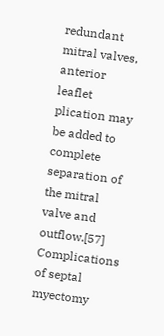redundant mitral valves, anterior leaflet plication may be added to complete separation of the mitral valve and outflow.[57] Complications of septal myectomy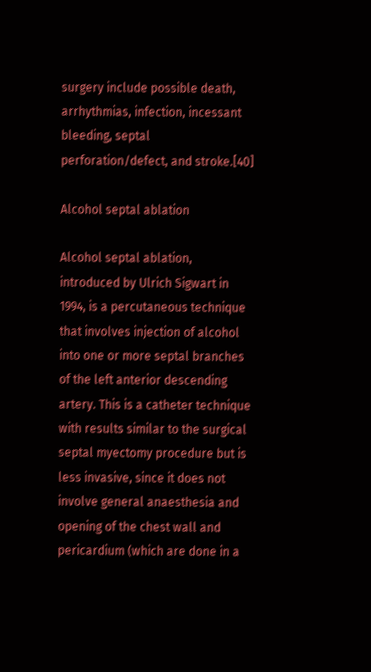surgery include possible death, arrhythmias, infection, incessant bleeding, septal perforation/defect, and stroke.[40]

Alcohol septal ablation

Alcohol septal ablation, introduced by Ulrich Sigwart in 1994, is a percutaneous technique that involves injection of alcohol into one or more septal branches of the left anterior descending artery. This is a catheter technique with results similar to the surgical septal myectomy procedure but is less invasive, since it does not involve general anaesthesia and opening of the chest wall and pericardium (which are done in a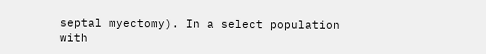septal myectomy). In a select population with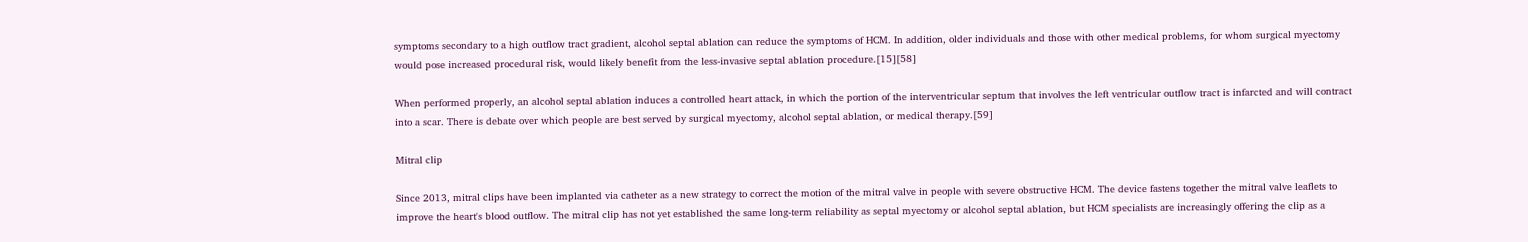symptoms secondary to a high outflow tract gradient, alcohol septal ablation can reduce the symptoms of HCM. In addition, older individuals and those with other medical problems, for whom surgical myectomy would pose increased procedural risk, would likely benefit from the less-invasive septal ablation procedure.[15][58]

When performed properly, an alcohol septal ablation induces a controlled heart attack, in which the portion of the interventricular septum that involves the left ventricular outflow tract is infarcted and will contract into a scar. There is debate over which people are best served by surgical myectomy, alcohol septal ablation, or medical therapy.[59]

Mitral clip

Since 2013, mitral clips have been implanted via catheter as a new strategy to correct the motion of the mitral valve in people with severe obstructive HCM. The device fastens together the mitral valve leaflets to improve the heart's blood outflow. The mitral clip has not yet established the same long-term reliability as septal myectomy or alcohol septal ablation, but HCM specialists are increasingly offering the clip as a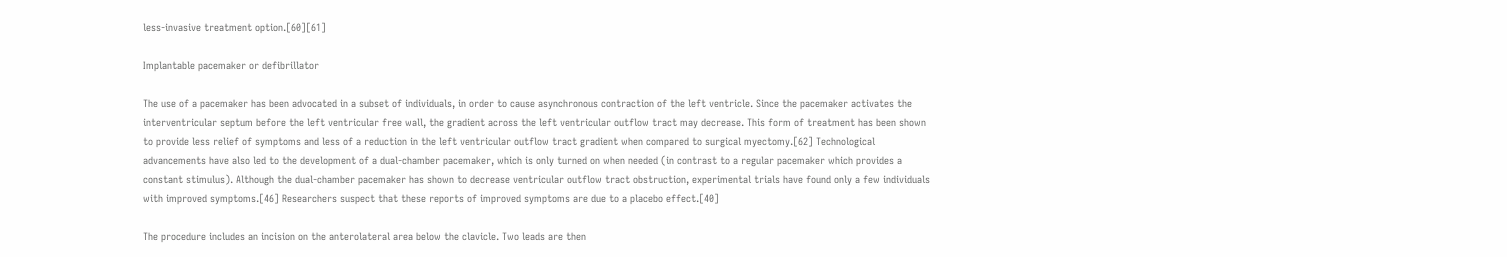less-invasive treatment option.[60][61]

Implantable pacemaker or defibrillator

The use of a pacemaker has been advocated in a subset of individuals, in order to cause asynchronous contraction of the left ventricle. Since the pacemaker activates the interventricular septum before the left ventricular free wall, the gradient across the left ventricular outflow tract may decrease. This form of treatment has been shown to provide less relief of symptoms and less of a reduction in the left ventricular outflow tract gradient when compared to surgical myectomy.[62] Technological advancements have also led to the development of a dual-chamber pacemaker, which is only turned on when needed (in contrast to a regular pacemaker which provides a constant stimulus). Although the dual-chamber pacemaker has shown to decrease ventricular outflow tract obstruction, experimental trials have found only a few individuals with improved symptoms.[46] Researchers suspect that these reports of improved symptoms are due to a placebo effect.[40]

The procedure includes an incision on the anterolateral area below the clavicle. Two leads are then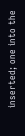inserted; one into the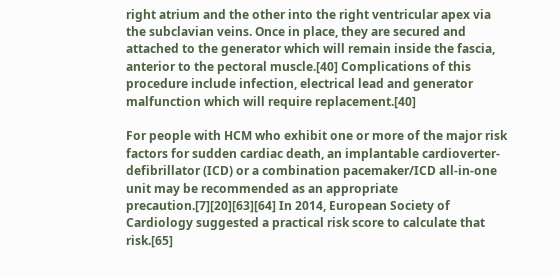right atrium and the other into the right ventricular apex via the subclavian veins. Once in place, they are secured and attached to the generator which will remain inside the fascia, anterior to the pectoral muscle.[40] Complications of this procedure include infection, electrical lead and generator malfunction which will require replacement.[40]

For people with HCM who exhibit one or more of the major risk factors for sudden cardiac death, an implantable cardioverter-defibrillator (ICD) or a combination pacemaker/ICD all-in-one unit may be recommended as an appropriate precaution.[7][20][63][64] In 2014, European Society of Cardiology suggested a practical risk score to calculate that risk.[65]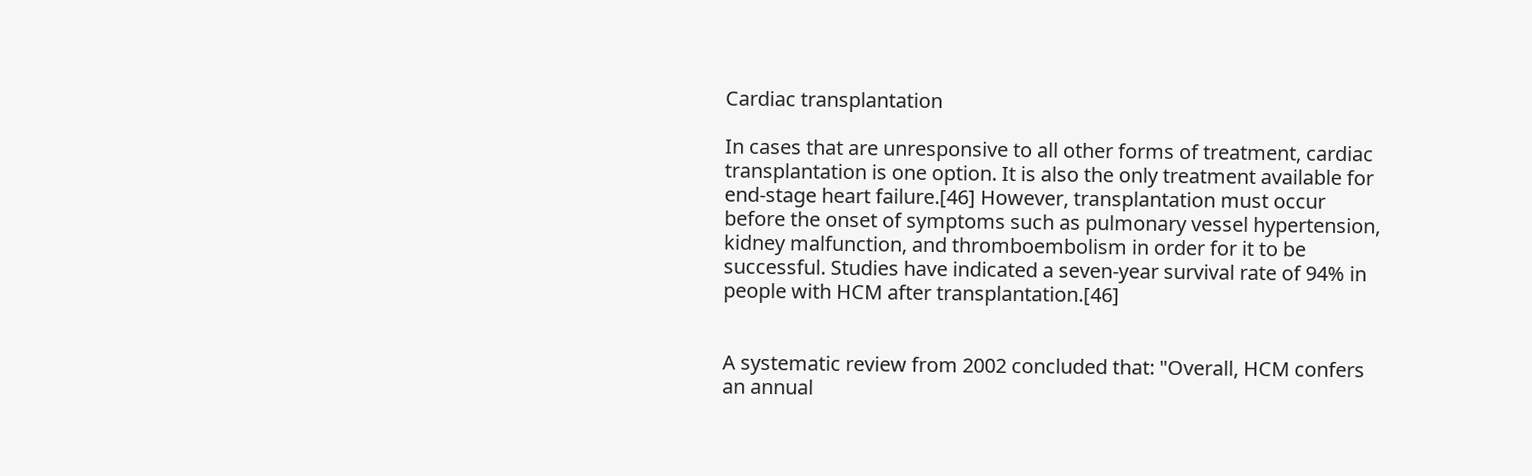Cardiac transplantation

In cases that are unresponsive to all other forms of treatment, cardiac transplantation is one option. It is also the only treatment available for end-stage heart failure.[46] However, transplantation must occur before the onset of symptoms such as pulmonary vessel hypertension, kidney malfunction, and thromboembolism in order for it to be successful. Studies have indicated a seven-year survival rate of 94% in people with HCM after transplantation.[46]


A systematic review from 2002 concluded that: "Overall, HCM confers an annual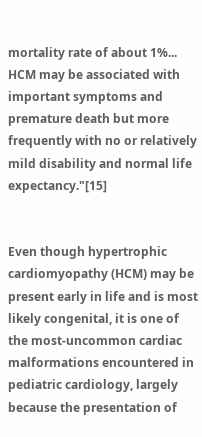mortality rate of about 1%... HCM may be associated with important symptoms and premature death but more frequently with no or relatively mild disability and normal life expectancy."[15]


Even though hypertrophic cardiomyopathy (HCM) may be present early in life and is most likely congenital, it is one of the most-uncommon cardiac malformations encountered in pediatric cardiology, largely because the presentation of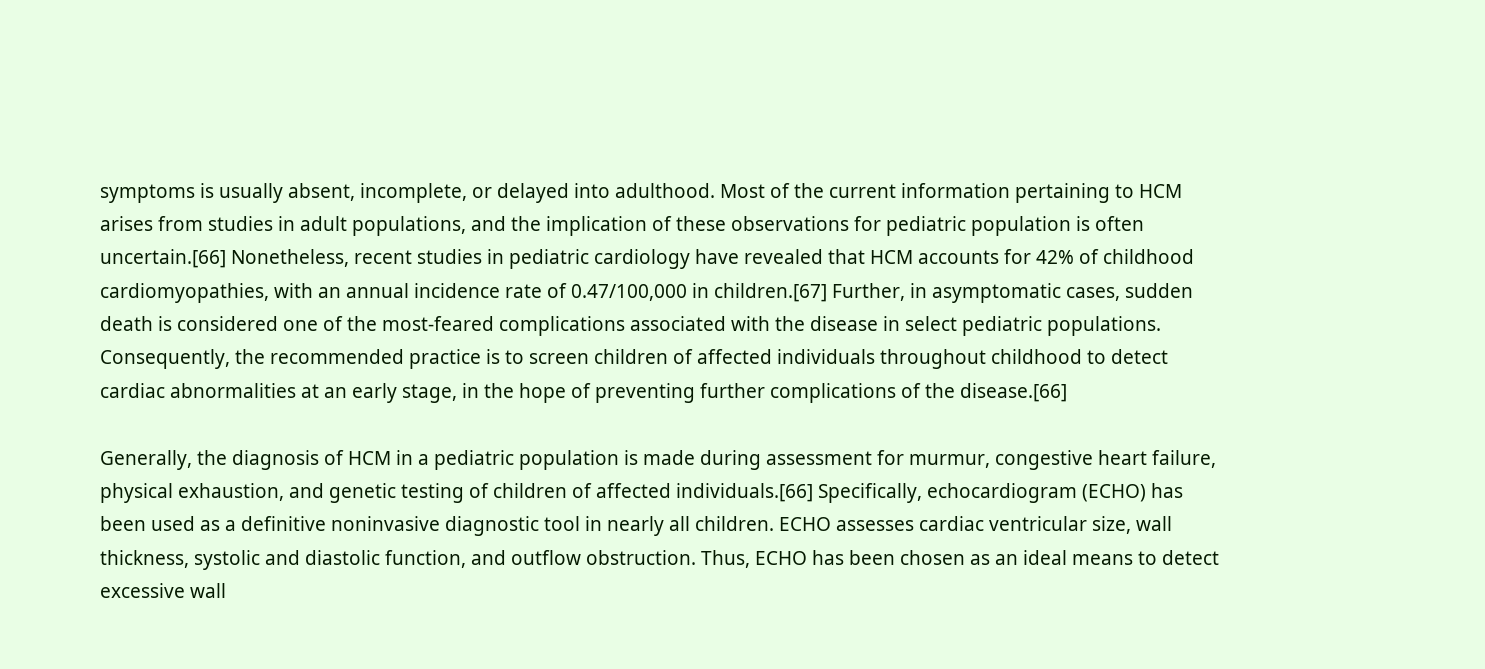symptoms is usually absent, incomplete, or delayed into adulthood. Most of the current information pertaining to HCM arises from studies in adult populations, and the implication of these observations for pediatric population is often uncertain.[66] Nonetheless, recent studies in pediatric cardiology have revealed that HCM accounts for 42% of childhood cardiomyopathies, with an annual incidence rate of 0.47/100,000 in children.[67] Further, in asymptomatic cases, sudden death is considered one of the most-feared complications associated with the disease in select pediatric populations. Consequently, the recommended practice is to screen children of affected individuals throughout childhood to detect cardiac abnormalities at an early stage, in the hope of preventing further complications of the disease.[66]

Generally, the diagnosis of HCM in a pediatric population is made during assessment for murmur, congestive heart failure, physical exhaustion, and genetic testing of children of affected individuals.[66] Specifically, echocardiogram (ECHO) has been used as a definitive noninvasive diagnostic tool in nearly all children. ECHO assesses cardiac ventricular size, wall thickness, systolic and diastolic function, and outflow obstruction. Thus, ECHO has been chosen as an ideal means to detect excessive wall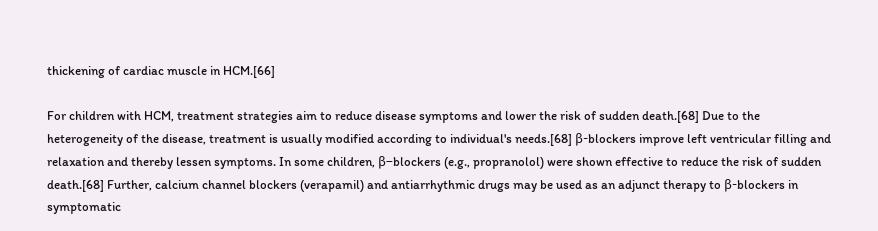thickening of cardiac muscle in HCM.[66]

For children with HCM, treatment strategies aim to reduce disease symptoms and lower the risk of sudden death.[68] Due to the heterogeneity of the disease, treatment is usually modified according to individual's needs.[68] β-blockers improve left ventricular filling and relaxation and thereby lessen symptoms. In some children, β–blockers (e.g., propranolol) were shown effective to reduce the risk of sudden death.[68] Further, calcium channel blockers (verapamil) and antiarrhythmic drugs may be used as an adjunct therapy to β-blockers in symptomatic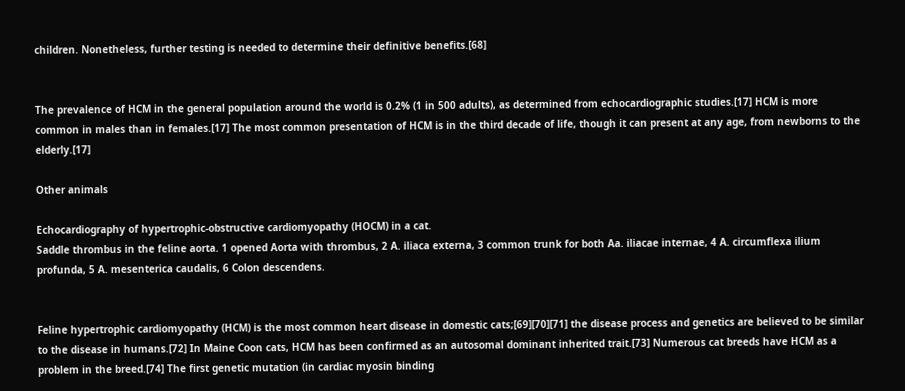children. Nonetheless, further testing is needed to determine their definitive benefits.[68]


The prevalence of HCM in the general population around the world is 0.2% (1 in 500 adults), as determined from echocardiographic studies.[17] HCM is more common in males than in females.[17] The most common presentation of HCM is in the third decade of life, though it can present at any age, from newborns to the elderly.[17]

Other animals

Echocardiography of hypertrophic-obstructive cardiomyopathy (HOCM) in a cat.
Saddle thrombus in the feline aorta. 1 opened Aorta with thrombus, 2 A. iliaca externa, 3 common trunk for both Aa. iliacae internae, 4 A. circumflexa ilium profunda, 5 A. mesenterica caudalis, 6 Colon descendens.


Feline hypertrophic cardiomyopathy (HCM) is the most common heart disease in domestic cats;[69][70][71] the disease process and genetics are believed to be similar to the disease in humans.[72] In Maine Coon cats, HCM has been confirmed as an autosomal dominant inherited trait.[73] Numerous cat breeds have HCM as a problem in the breed.[74] The first genetic mutation (in cardiac myosin binding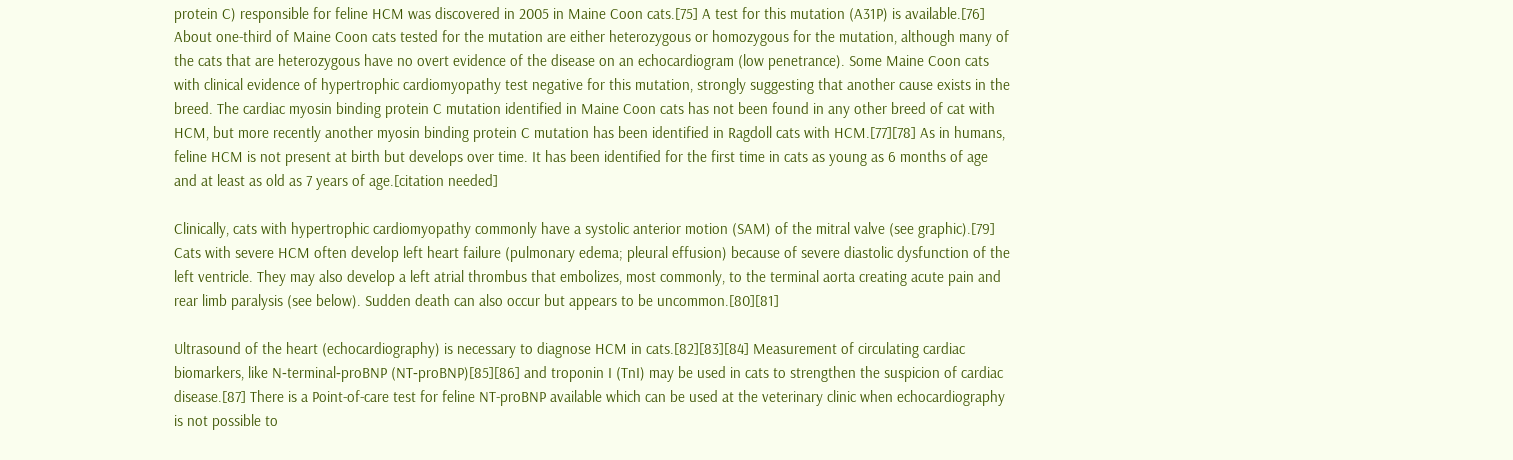protein C) responsible for feline HCM was discovered in 2005 in Maine Coon cats.[75] A test for this mutation (A31P) is available.[76] About one-third of Maine Coon cats tested for the mutation are either heterozygous or homozygous for the mutation, although many of the cats that are heterozygous have no overt evidence of the disease on an echocardiogram (low penetrance). Some Maine Coon cats with clinical evidence of hypertrophic cardiomyopathy test negative for this mutation, strongly suggesting that another cause exists in the breed. The cardiac myosin binding protein C mutation identified in Maine Coon cats has not been found in any other breed of cat with HCM, but more recently another myosin binding protein C mutation has been identified in Ragdoll cats with HCM.[77][78] As in humans, feline HCM is not present at birth but develops over time. It has been identified for the first time in cats as young as 6 months of age and at least as old as 7 years of age.[citation needed]

Clinically, cats with hypertrophic cardiomyopathy commonly have a systolic anterior motion (SAM) of the mitral valve (see graphic).[79] Cats with severe HCM often develop left heart failure (pulmonary edema; pleural effusion) because of severe diastolic dysfunction of the left ventricle. They may also develop a left atrial thrombus that embolizes, most commonly, to the terminal aorta creating acute pain and rear limb paralysis (see below). Sudden death can also occur but appears to be uncommon.[80][81]

Ultrasound of the heart (echocardiography) is necessary to diagnose HCM in cats.[82][83][84] Measurement of circulating cardiac biomarkers, like N‐terminal‐proBNP (NT‐proBNP)[85][86] and troponin I (TnI) may be used in cats to strengthen the suspicion of cardiac disease.[87] There is a Point-of-care test for feline NT-proBNP available which can be used at the veterinary clinic when echocardiography is not possible to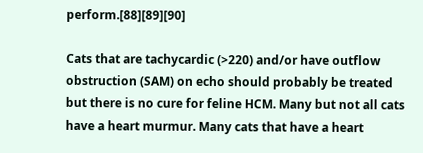perform.[88][89][90]

Cats that are tachycardic (>220) and/or have outflow obstruction (SAM) on echo should probably be treated but there is no cure for feline HCM. Many but not all cats have a heart murmur. Many cats that have a heart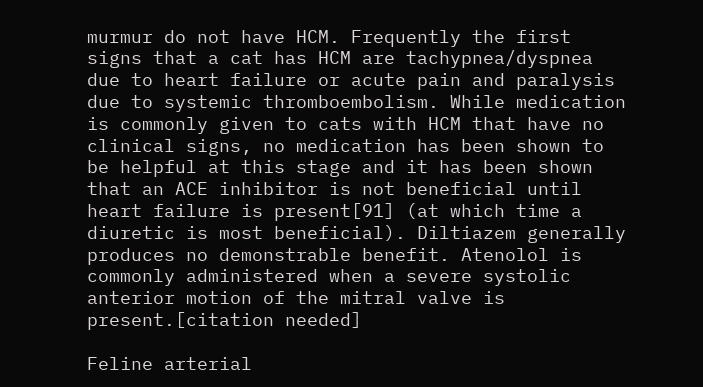murmur do not have HCM. Frequently the first signs that a cat has HCM are tachypnea/dyspnea due to heart failure or acute pain and paralysis due to systemic thromboembolism. While medication is commonly given to cats with HCM that have no clinical signs, no medication has been shown to be helpful at this stage and it has been shown that an ACE inhibitor is not beneficial until heart failure is present[91] (at which time a diuretic is most beneficial). Diltiazem generally produces no demonstrable benefit. Atenolol is commonly administered when a severe systolic anterior motion of the mitral valve is present.[citation needed]

Feline arterial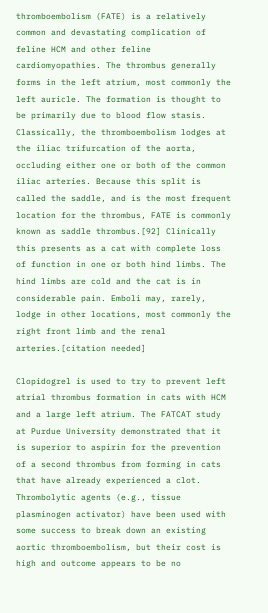thromboembolism (FATE) is a relatively common and devastating complication of feline HCM and other feline cardiomyopathies. The thrombus generally forms in the left atrium, most commonly the left auricle. The formation is thought to be primarily due to blood flow stasis. Classically, the thromboembolism lodges at the iliac trifurcation of the aorta, occluding either one or both of the common iliac arteries. Because this split is called the saddle, and is the most frequent location for the thrombus, FATE is commonly known as saddle thrombus.[92] Clinically this presents as a cat with complete loss of function in one or both hind limbs. The hind limbs are cold and the cat is in considerable pain. Emboli may, rarely, lodge in other locations, most commonly the right front limb and the renal arteries.[citation needed]

Clopidogrel is used to try to prevent left atrial thrombus formation in cats with HCM and a large left atrium. The FATCAT study at Purdue University demonstrated that it is superior to aspirin for the prevention of a second thrombus from forming in cats that have already experienced a clot. Thrombolytic agents (e.g., tissue plasminogen activator) have been used with some success to break down an existing aortic thromboembolism, but their cost is high and outcome appears to be no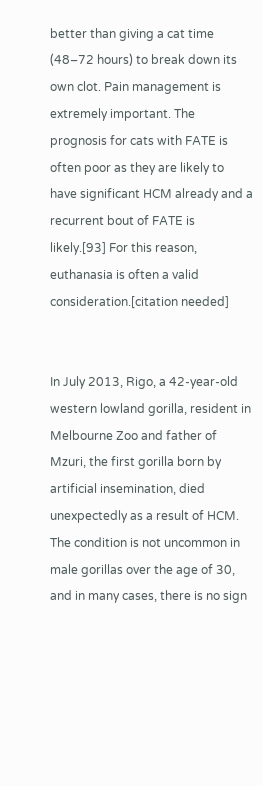better than giving a cat time (48–72 hours) to break down its own clot. Pain management is extremely important. The prognosis for cats with FATE is often poor as they are likely to have significant HCM already and a recurrent bout of FATE is likely.[93] For this reason, euthanasia is often a valid consideration.[citation needed]


In July 2013, Rigo, a 42-year-old western lowland gorilla, resident in Melbourne Zoo and father of Mzuri, the first gorilla born by artificial insemination, died unexpectedly as a result of HCM. The condition is not uncommon in male gorillas over the age of 30, and in many cases, there is no sign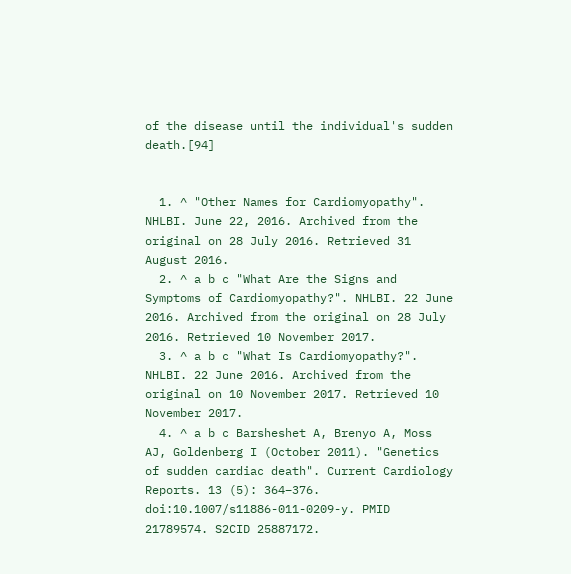of the disease until the individual's sudden death.[94]


  1. ^ "Other Names for Cardiomyopathy". NHLBI. June 22, 2016. Archived from the original on 28 July 2016. Retrieved 31 August 2016.
  2. ^ a b c "What Are the Signs and Symptoms of Cardiomyopathy?". NHLBI. 22 June 2016. Archived from the original on 28 July 2016. Retrieved 10 November 2017.
  3. ^ a b c "What Is Cardiomyopathy?". NHLBI. 22 June 2016. Archived from the original on 10 November 2017. Retrieved 10 November 2017.
  4. ^ a b c Barsheshet A, Brenyo A, Moss AJ, Goldenberg I (October 2011). "Genetics of sudden cardiac death". Current Cardiology Reports. 13 (5): 364–376. doi:10.1007/s11886-011-0209-y. PMID 21789574. S2CID 25887172.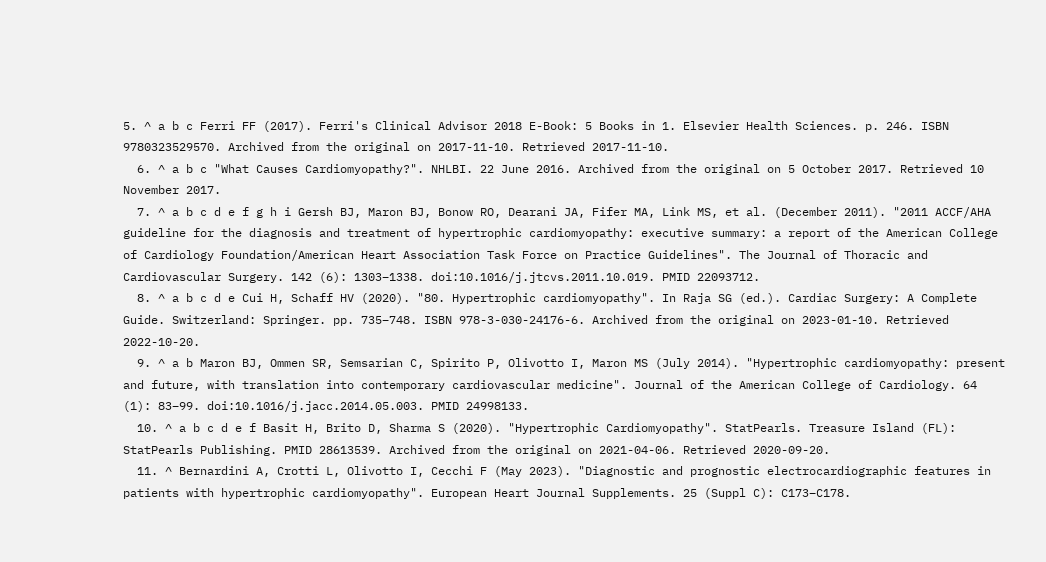5. ^ a b c Ferri FF (2017). Ferri's Clinical Advisor 2018 E-Book: 5 Books in 1. Elsevier Health Sciences. p. 246. ISBN 9780323529570. Archived from the original on 2017-11-10. Retrieved 2017-11-10.
  6. ^ a b c "What Causes Cardiomyopathy?". NHLBI. 22 June 2016. Archived from the original on 5 October 2017. Retrieved 10 November 2017.
  7. ^ a b c d e f g h i Gersh BJ, Maron BJ, Bonow RO, Dearani JA, Fifer MA, Link MS, et al. (December 2011). "2011 ACCF/AHA guideline for the diagnosis and treatment of hypertrophic cardiomyopathy: executive summary: a report of the American College of Cardiology Foundation/American Heart Association Task Force on Practice Guidelines". The Journal of Thoracic and Cardiovascular Surgery. 142 (6): 1303–1338. doi:10.1016/j.jtcvs.2011.10.019. PMID 22093712.
  8. ^ a b c d e Cui H, Schaff HV (2020). "80. Hypertrophic cardiomyopathy". In Raja SG (ed.). Cardiac Surgery: A Complete Guide. Switzerland: Springer. pp. 735–748. ISBN 978-3-030-24176-6. Archived from the original on 2023-01-10. Retrieved 2022-10-20.
  9. ^ a b Maron BJ, Ommen SR, Semsarian C, Spirito P, Olivotto I, Maron MS (July 2014). "Hypertrophic cardiomyopathy: present and future, with translation into contemporary cardiovascular medicine". Journal of the American College of Cardiology. 64 (1): 83–99. doi:10.1016/j.jacc.2014.05.003. PMID 24998133.
  10. ^ a b c d e f Basit H, Brito D, Sharma S (2020). "Hypertrophic Cardiomyopathy". StatPearls. Treasure Island (FL): StatPearls Publishing. PMID 28613539. Archived from the original on 2021-04-06. Retrieved 2020-09-20.
  11. ^ Bernardini A, Crotti L, Olivotto I, Cecchi F (May 2023). "Diagnostic and prognostic electrocardiographic features in patients with hypertrophic cardiomyopathy". European Heart Journal Supplements. 25 (Suppl C): C173–C178.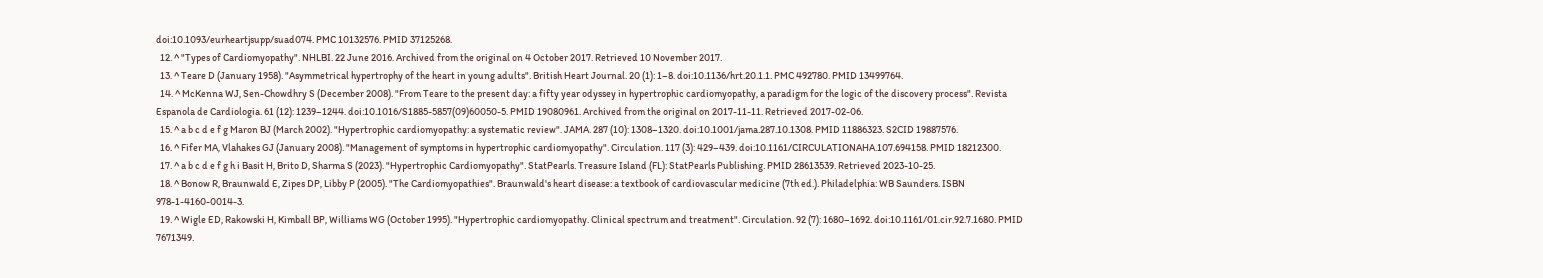doi:10.1093/eurheartjsupp/suad074. PMC 10132576. PMID 37125268.
  12. ^ "Types of Cardiomyopathy". NHLBI. 22 June 2016. Archived from the original on 4 October 2017. Retrieved 10 November 2017.
  13. ^ Teare D (January 1958). "Asymmetrical hypertrophy of the heart in young adults". British Heart Journal. 20 (1): 1–8. doi:10.1136/hrt.20.1.1. PMC 492780. PMID 13499764.
  14. ^ McKenna WJ, Sen-Chowdhry S (December 2008). "From Teare to the present day: a fifty year odyssey in hypertrophic cardiomyopathy, a paradigm for the logic of the discovery process". Revista Espanola de Cardiologia. 61 (12): 1239–1244. doi:10.1016/S1885-5857(09)60050-5. PMID 19080961. Archived from the original on 2017-11-11. Retrieved 2017-02-06.
  15. ^ a b c d e f g Maron BJ (March 2002). "Hypertrophic cardiomyopathy: a systematic review". JAMA. 287 (10): 1308–1320. doi:10.1001/jama.287.10.1308. PMID 11886323. S2CID 19887576.
  16. ^ Fifer MA, Vlahakes GJ (January 2008). "Management of symptoms in hypertrophic cardiomyopathy". Circulation. 117 (3): 429–439. doi:10.1161/CIRCULATIONAHA.107.694158. PMID 18212300.
  17. ^ a b c d e f g h i Basit H, Brito D, Sharma S (2023). "Hypertrophic Cardiomyopathy". StatPearls. Treasure Island (FL): StatPearls Publishing. PMID 28613539. Retrieved 2023-10-25.
  18. ^ Bonow R, Braunwald E, Zipes DP, Libby P (2005). "The Cardiomyopathies". Braunwald's heart disease: a textbook of cardiovascular medicine (7th ed.). Philadelphia: WB Saunders. ISBN 978-1-4160-0014-3.
  19. ^ Wigle ED, Rakowski H, Kimball BP, Williams WG (October 1995). "Hypertrophic cardiomyopathy. Clinical spectrum and treatment". Circulation. 92 (7): 1680–1692. doi:10.1161/01.cir.92.7.1680. PMID 7671349.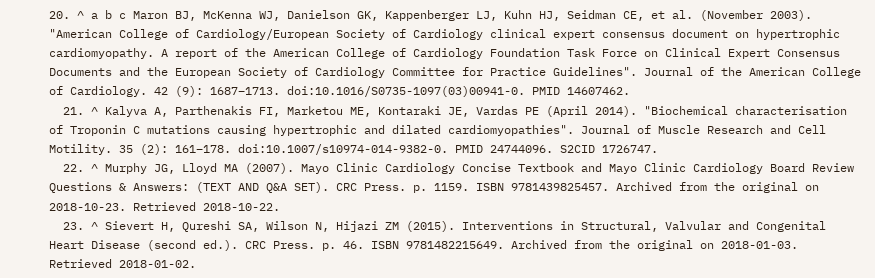20. ^ a b c Maron BJ, McKenna WJ, Danielson GK, Kappenberger LJ, Kuhn HJ, Seidman CE, et al. (November 2003). "American College of Cardiology/European Society of Cardiology clinical expert consensus document on hypertrophic cardiomyopathy. A report of the American College of Cardiology Foundation Task Force on Clinical Expert Consensus Documents and the European Society of Cardiology Committee for Practice Guidelines". Journal of the American College of Cardiology. 42 (9): 1687–1713. doi:10.1016/S0735-1097(03)00941-0. PMID 14607462.
  21. ^ Kalyva A, Parthenakis FI, Marketou ME, Kontaraki JE, Vardas PE (April 2014). "Biochemical characterisation of Troponin C mutations causing hypertrophic and dilated cardiomyopathies". Journal of Muscle Research and Cell Motility. 35 (2): 161–178. doi:10.1007/s10974-014-9382-0. PMID 24744096. S2CID 1726747.
  22. ^ Murphy JG, Lloyd MA (2007). Mayo Clinic Cardiology Concise Textbook and Mayo Clinic Cardiology Board Review Questions & Answers: (TEXT AND Q&A SET). CRC Press. p. 1159. ISBN 9781439825457. Archived from the original on 2018-10-23. Retrieved 2018-10-22.
  23. ^ Sievert H, Qureshi SA, Wilson N, Hijazi ZM (2015). Interventions in Structural, Valvular and Congenital Heart Disease (second ed.). CRC Press. p. 46. ISBN 9781482215649. Archived from the original on 2018-01-03. Retrieved 2018-01-02.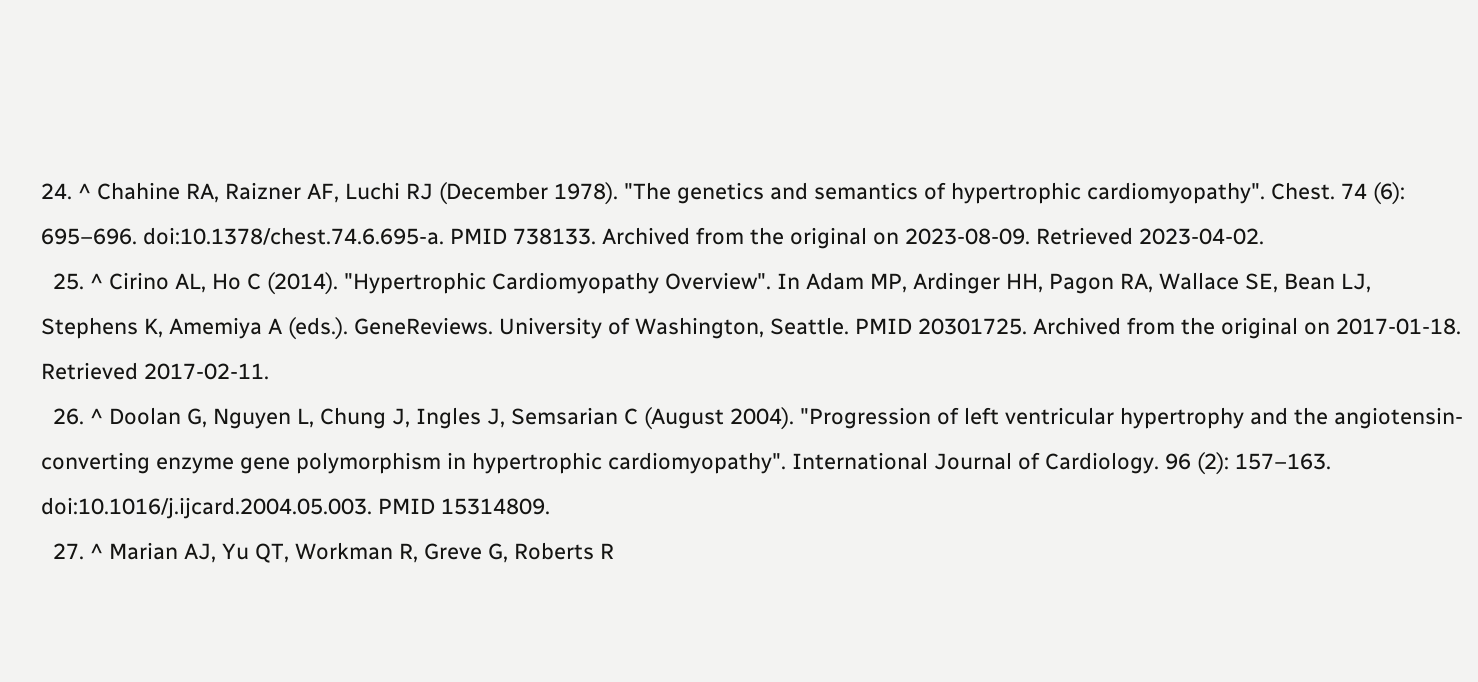24. ^ Chahine RA, Raizner AF, Luchi RJ (December 1978). "The genetics and semantics of hypertrophic cardiomyopathy". Chest. 74 (6): 695–696. doi:10.1378/chest.74.6.695-a. PMID 738133. Archived from the original on 2023-08-09. Retrieved 2023-04-02.
  25. ^ Cirino AL, Ho C (2014). "Hypertrophic Cardiomyopathy Overview". In Adam MP, Ardinger HH, Pagon RA, Wallace SE, Bean LJ, Stephens K, Amemiya A (eds.). GeneReviews. University of Washington, Seattle. PMID 20301725. Archived from the original on 2017-01-18. Retrieved 2017-02-11.
  26. ^ Doolan G, Nguyen L, Chung J, Ingles J, Semsarian C (August 2004). "Progression of left ventricular hypertrophy and the angiotensin-converting enzyme gene polymorphism in hypertrophic cardiomyopathy". International Journal of Cardiology. 96 (2): 157–163. doi:10.1016/j.ijcard.2004.05.003. PMID 15314809.
  27. ^ Marian AJ, Yu QT, Workman R, Greve G, Roberts R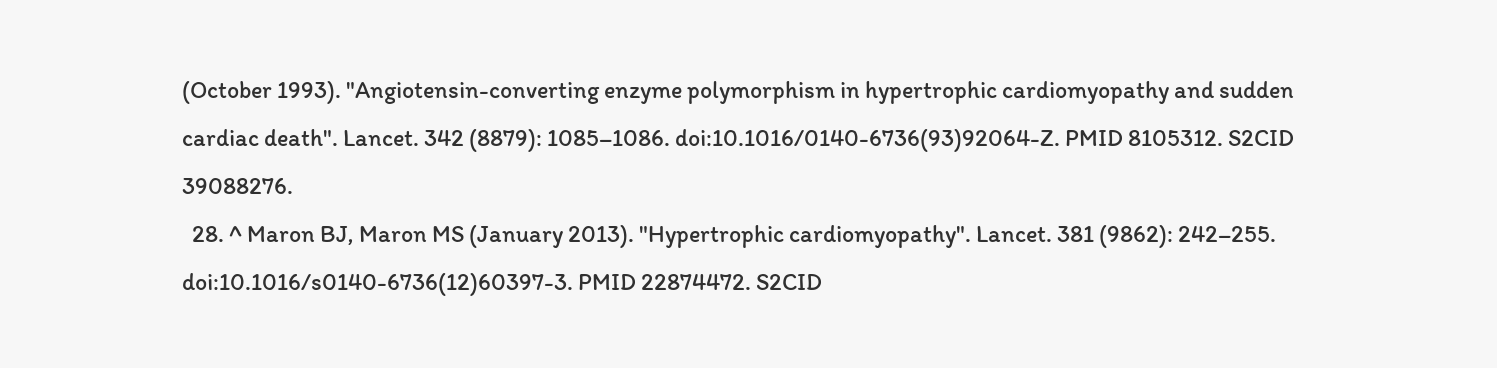(October 1993). "Angiotensin-converting enzyme polymorphism in hypertrophic cardiomyopathy and sudden cardiac death". Lancet. 342 (8879): 1085–1086. doi:10.1016/0140-6736(93)92064-Z. PMID 8105312. S2CID 39088276.
  28. ^ Maron BJ, Maron MS (January 2013). "Hypertrophic cardiomyopathy". Lancet. 381 (9862): 242–255. doi:10.1016/s0140-6736(12)60397-3. PMID 22874472. S2CID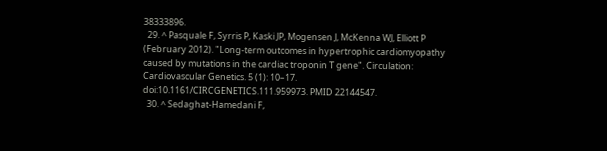38333896.
  29. ^ Pasquale F, Syrris P, Kaski JP, Mogensen J, McKenna WJ, Elliott P (February 2012). "Long-term outcomes in hypertrophic cardiomyopathy caused by mutations in the cardiac troponin T gene". Circulation: Cardiovascular Genetics. 5 (1): 10–17. doi:10.1161/CIRCGENETICS.111.959973. PMID 22144547.
  30. ^ Sedaghat-Hamedani F,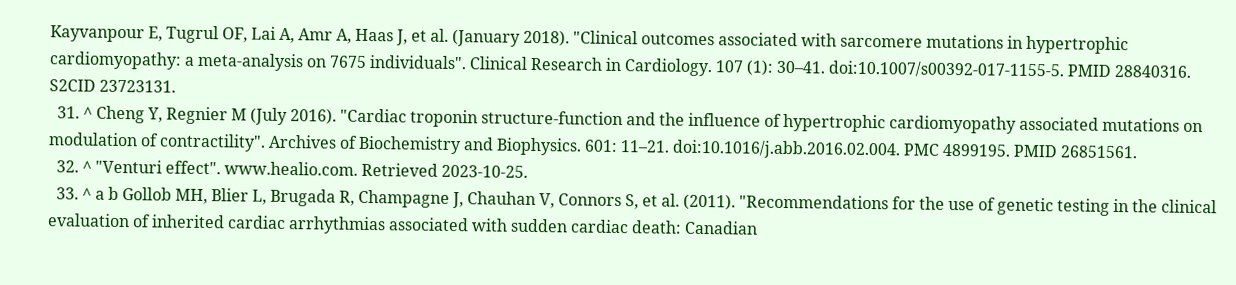Kayvanpour E, Tugrul OF, Lai A, Amr A, Haas J, et al. (January 2018). "Clinical outcomes associated with sarcomere mutations in hypertrophic cardiomyopathy: a meta-analysis on 7675 individuals". Clinical Research in Cardiology. 107 (1): 30–41. doi:10.1007/s00392-017-1155-5. PMID 28840316. S2CID 23723131.
  31. ^ Cheng Y, Regnier M (July 2016). "Cardiac troponin structure-function and the influence of hypertrophic cardiomyopathy associated mutations on modulation of contractility". Archives of Biochemistry and Biophysics. 601: 11–21. doi:10.1016/j.abb.2016.02.004. PMC 4899195. PMID 26851561.
  32. ^ "Venturi effect". www.healio.com. Retrieved 2023-10-25.
  33. ^ a b Gollob MH, Blier L, Brugada R, Champagne J, Chauhan V, Connors S, et al. (2011). "Recommendations for the use of genetic testing in the clinical evaluation of inherited cardiac arrhythmias associated with sudden cardiac death: Canadian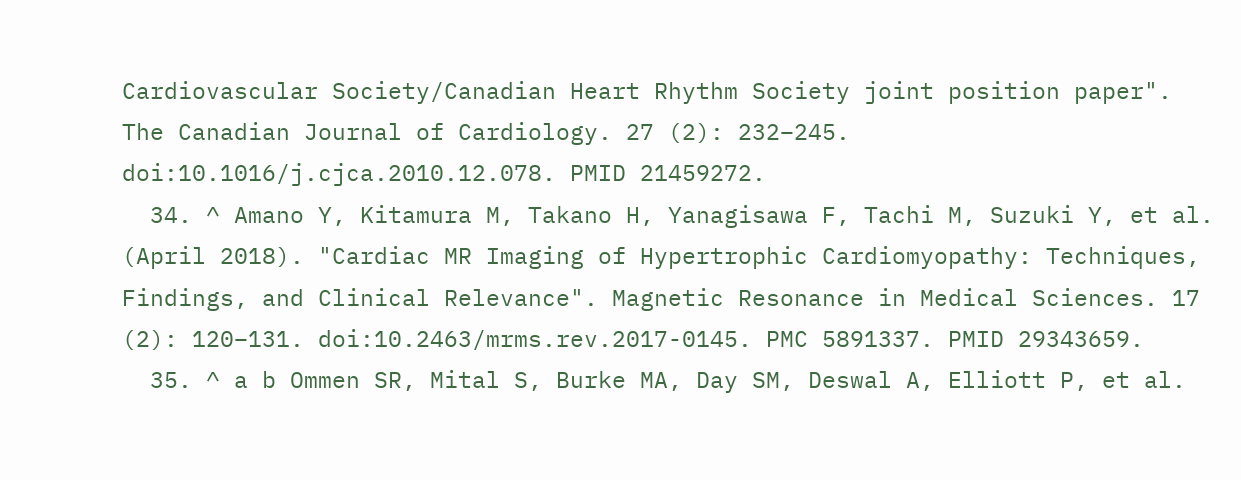Cardiovascular Society/Canadian Heart Rhythm Society joint position paper". The Canadian Journal of Cardiology. 27 (2): 232–245. doi:10.1016/j.cjca.2010.12.078. PMID 21459272.
  34. ^ Amano Y, Kitamura M, Takano H, Yanagisawa F, Tachi M, Suzuki Y, et al. (April 2018). "Cardiac MR Imaging of Hypertrophic Cardiomyopathy: Techniques, Findings, and Clinical Relevance". Magnetic Resonance in Medical Sciences. 17 (2): 120–131. doi:10.2463/mrms.rev.2017-0145. PMC 5891337. PMID 29343659.
  35. ^ a b Ommen SR, Mital S, Burke MA, Day SM, Deswal A, Elliott P, et al.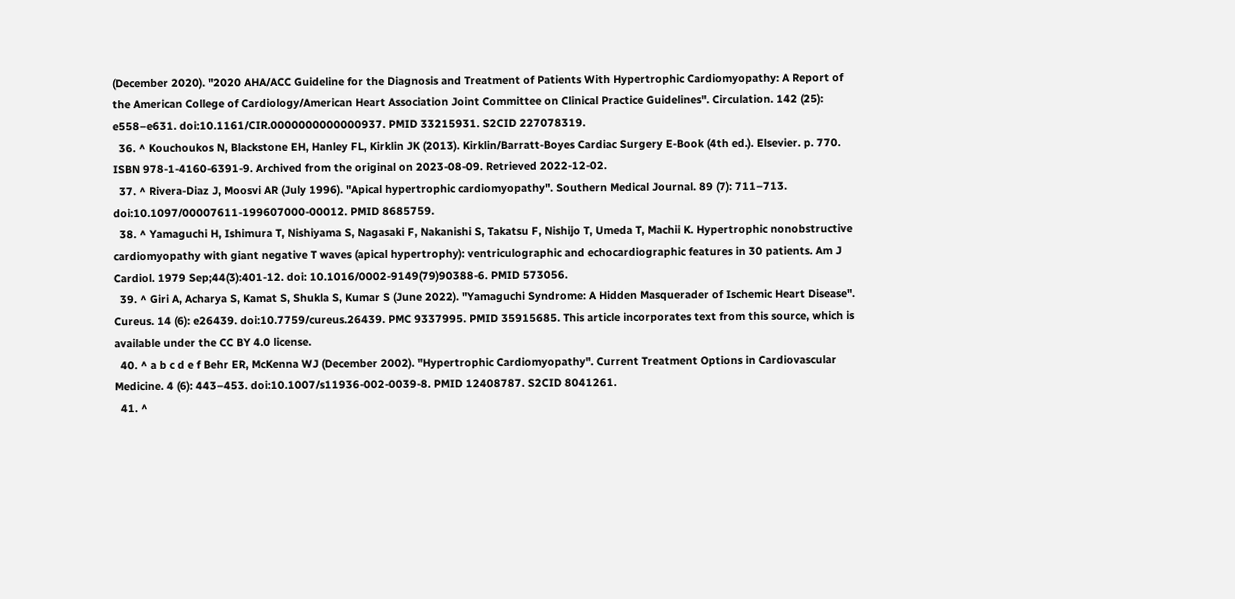(December 2020). "2020 AHA/ACC Guideline for the Diagnosis and Treatment of Patients With Hypertrophic Cardiomyopathy: A Report of the American College of Cardiology/American Heart Association Joint Committee on Clinical Practice Guidelines". Circulation. 142 (25): e558–e631. doi:10.1161/CIR.0000000000000937. PMID 33215931. S2CID 227078319.
  36. ^ Kouchoukos N, Blackstone EH, Hanley FL, Kirklin JK (2013). Kirklin/Barratt-Boyes Cardiac Surgery E-Book (4th ed.). Elsevier. p. 770. ISBN 978-1-4160-6391-9. Archived from the original on 2023-08-09. Retrieved 2022-12-02.
  37. ^ Rivera-Diaz J, Moosvi AR (July 1996). "Apical hypertrophic cardiomyopathy". Southern Medical Journal. 89 (7): 711–713. doi:10.1097/00007611-199607000-00012. PMID 8685759.
  38. ^ Yamaguchi H, Ishimura T, Nishiyama S, Nagasaki F, Nakanishi S, Takatsu F, Nishijo T, Umeda T, Machii K. Hypertrophic nonobstructive cardiomyopathy with giant negative T waves (apical hypertrophy): ventriculographic and echocardiographic features in 30 patients. Am J Cardiol. 1979 Sep;44(3):401-12. doi: 10.1016/0002-9149(79)90388-6. PMID 573056.
  39. ^ Giri A, Acharya S, Kamat S, Shukla S, Kumar S (June 2022). "Yamaguchi Syndrome: A Hidden Masquerader of Ischemic Heart Disease". Cureus. 14 (6): e26439. doi:10.7759/cureus.26439. PMC 9337995. PMID 35915685. This article incorporates text from this source, which is available under the CC BY 4.0 license.
  40. ^ a b c d e f Behr ER, McKenna WJ (December 2002). "Hypertrophic Cardiomyopathy". Current Treatment Options in Cardiovascular Medicine. 4 (6): 443–453. doi:10.1007/s11936-002-0039-8. PMID 12408787. S2CID 8041261.
  41. ^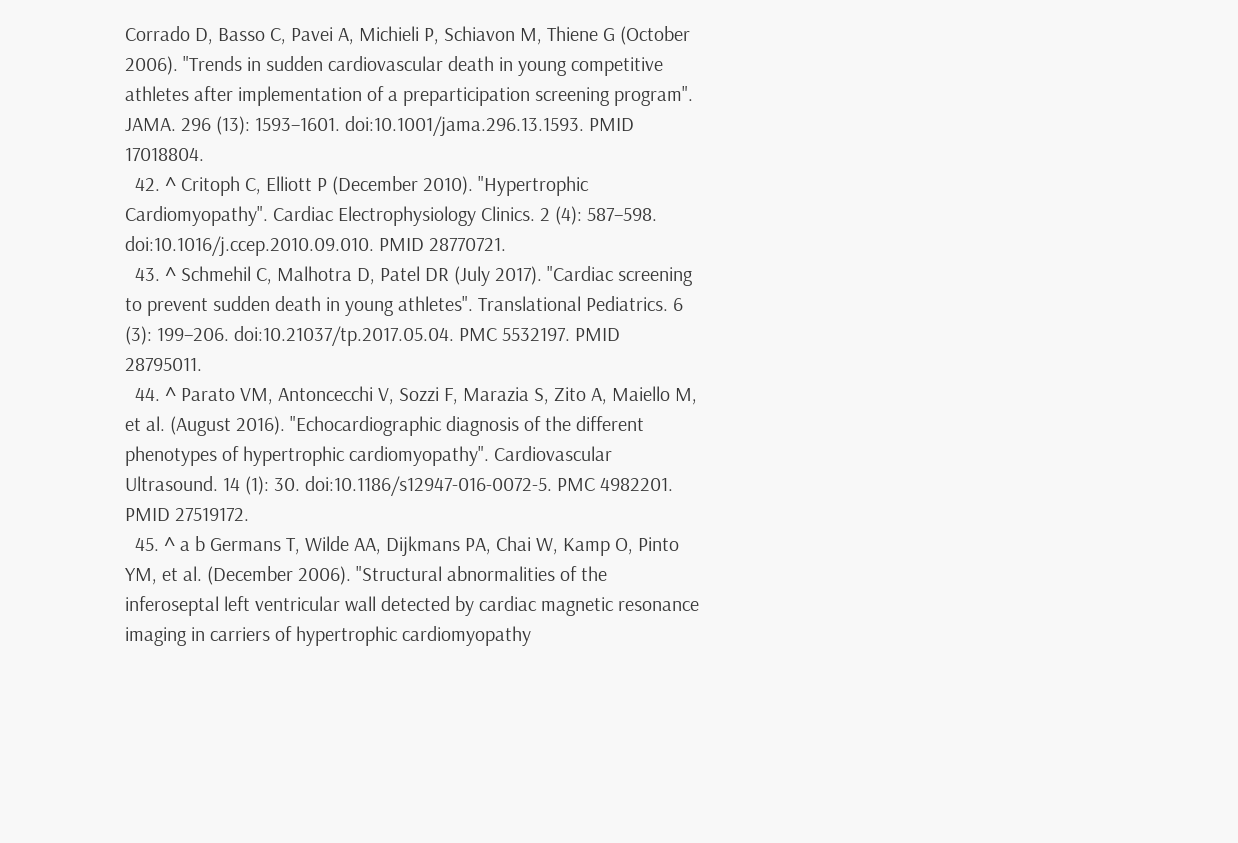Corrado D, Basso C, Pavei A, Michieli P, Schiavon M, Thiene G (October 2006). "Trends in sudden cardiovascular death in young competitive athletes after implementation of a preparticipation screening program". JAMA. 296 (13): 1593–1601. doi:10.1001/jama.296.13.1593. PMID 17018804.
  42. ^ Critoph C, Elliott P (December 2010). "Hypertrophic Cardiomyopathy". Cardiac Electrophysiology Clinics. 2 (4): 587–598. doi:10.1016/j.ccep.2010.09.010. PMID 28770721.
  43. ^ Schmehil C, Malhotra D, Patel DR (July 2017). "Cardiac screening to prevent sudden death in young athletes". Translational Pediatrics. 6 (3): 199–206. doi:10.21037/tp.2017.05.04. PMC 5532197. PMID 28795011.
  44. ^ Parato VM, Antoncecchi V, Sozzi F, Marazia S, Zito A, Maiello M, et al. (August 2016). "Echocardiographic diagnosis of the different phenotypes of hypertrophic cardiomyopathy". Cardiovascular Ultrasound. 14 (1): 30. doi:10.1186/s12947-016-0072-5. PMC 4982201. PMID 27519172.
  45. ^ a b Germans T, Wilde AA, Dijkmans PA, Chai W, Kamp O, Pinto YM, et al. (December 2006). "Structural abnormalities of the inferoseptal left ventricular wall detected by cardiac magnetic resonance imaging in carriers of hypertrophic cardiomyopathy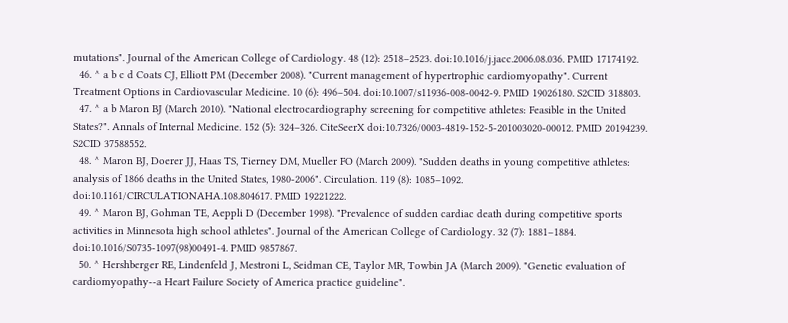mutations". Journal of the American College of Cardiology. 48 (12): 2518–2523. doi:10.1016/j.jacc.2006.08.036. PMID 17174192.
  46. ^ a b c d Coats CJ, Elliott PM (December 2008). "Current management of hypertrophic cardiomyopathy". Current Treatment Options in Cardiovascular Medicine. 10 (6): 496–504. doi:10.1007/s11936-008-0042-9. PMID 19026180. S2CID 318803.
  47. ^ a b Maron BJ (March 2010). "National electrocardiography screening for competitive athletes: Feasible in the United States?". Annals of Internal Medicine. 152 (5): 324–326. CiteSeerX doi:10.7326/0003-4819-152-5-201003020-00012. PMID 20194239. S2CID 37588552.
  48. ^ Maron BJ, Doerer JJ, Haas TS, Tierney DM, Mueller FO (March 2009). "Sudden deaths in young competitive athletes: analysis of 1866 deaths in the United States, 1980-2006". Circulation. 119 (8): 1085–1092. doi:10.1161/CIRCULATIONAHA.108.804617. PMID 19221222.
  49. ^ Maron BJ, Gohman TE, Aeppli D (December 1998). "Prevalence of sudden cardiac death during competitive sports activities in Minnesota high school athletes". Journal of the American College of Cardiology. 32 (7): 1881–1884. doi:10.1016/S0735-1097(98)00491-4. PMID 9857867.
  50. ^ Hershberger RE, Lindenfeld J, Mestroni L, Seidman CE, Taylor MR, Towbin JA (March 2009). "Genetic evaluation of cardiomyopathy--a Heart Failure Society of America practice guideline".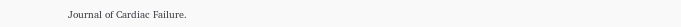Journal of Cardiac Failure.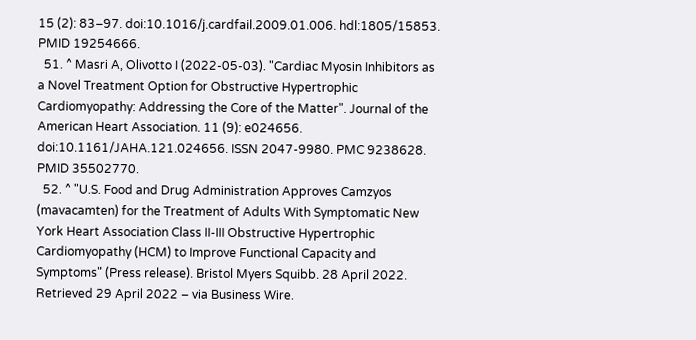15 (2): 83–97. doi:10.1016/j.cardfail.2009.01.006. hdl:1805/15853. PMID 19254666.
  51. ^ Masri A, Olivotto I (2022-05-03). "Cardiac Myosin Inhibitors as a Novel Treatment Option for Obstructive Hypertrophic Cardiomyopathy: Addressing the Core of the Matter". Journal of the American Heart Association. 11 (9): e024656. doi:10.1161/JAHA.121.024656. ISSN 2047-9980. PMC 9238628. PMID 35502770.
  52. ^ "U.S. Food and Drug Administration Approves Camzyos (mavacamten) for the Treatment of Adults With Symptomatic New York Heart Association Class II-III Obstructive Hypertrophic Cardiomyopathy (HCM) to Improve Functional Capacity and Symptoms" (Press release). Bristol Myers Squibb. 28 April 2022. Retrieved 29 April 2022 – via Business Wire.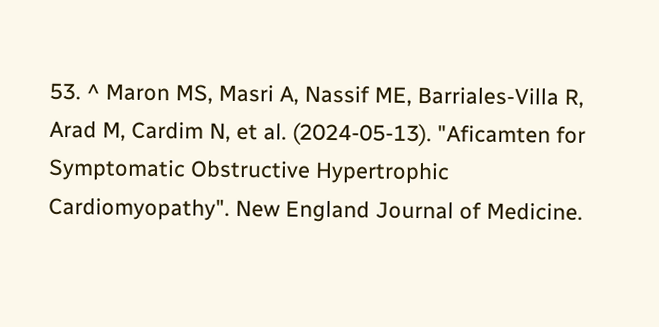53. ^ Maron MS, Masri A, Nassif ME, Barriales-Villa R, Arad M, Cardim N, et al. (2024-05-13). "Aficamten for Symptomatic Obstructive Hypertrophic Cardiomyopathy". New England Journal of Medicine.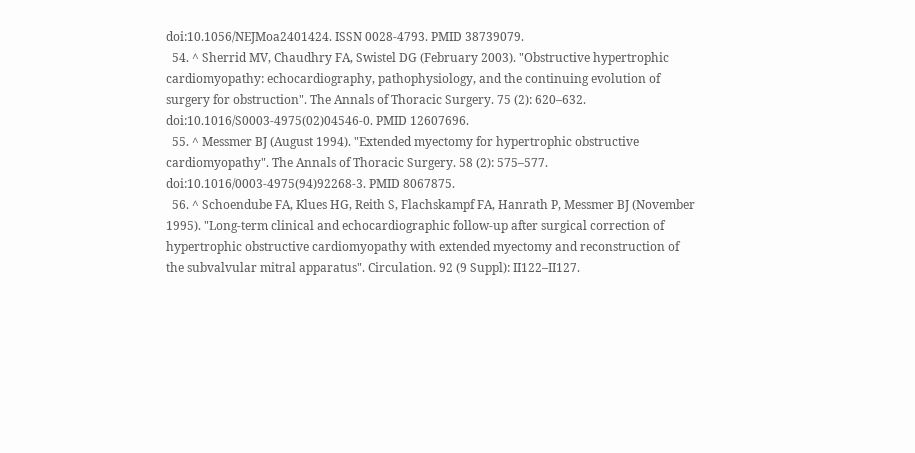doi:10.1056/NEJMoa2401424. ISSN 0028-4793. PMID 38739079.
  54. ^ Sherrid MV, Chaudhry FA, Swistel DG (February 2003). "Obstructive hypertrophic cardiomyopathy: echocardiography, pathophysiology, and the continuing evolution of surgery for obstruction". The Annals of Thoracic Surgery. 75 (2): 620–632. doi:10.1016/S0003-4975(02)04546-0. PMID 12607696.
  55. ^ Messmer BJ (August 1994). "Extended myectomy for hypertrophic obstructive cardiomyopathy". The Annals of Thoracic Surgery. 58 (2): 575–577. doi:10.1016/0003-4975(94)92268-3. PMID 8067875.
  56. ^ Schoendube FA, Klues HG, Reith S, Flachskampf FA, Hanrath P, Messmer BJ (November 1995). "Long-term clinical and echocardiographic follow-up after surgical correction of hypertrophic obstructive cardiomyopathy with extended myectomy and reconstruction of the subvalvular mitral apparatus". Circulation. 92 (9 Suppl): II122–II127.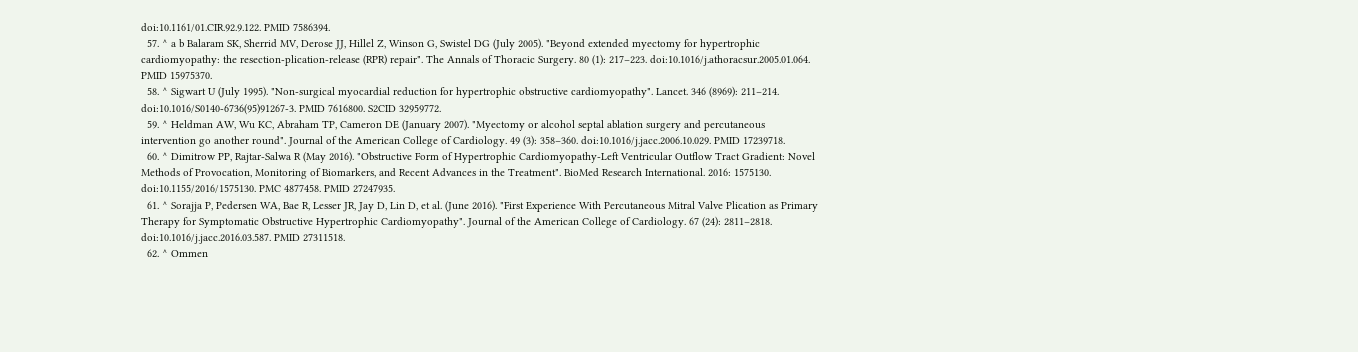doi:10.1161/01.CIR.92.9.122. PMID 7586394.
  57. ^ a b Balaram SK, Sherrid MV, Derose JJ, Hillel Z, Winson G, Swistel DG (July 2005). "Beyond extended myectomy for hypertrophic cardiomyopathy: the resection-plication-release (RPR) repair". The Annals of Thoracic Surgery. 80 (1): 217–223. doi:10.1016/j.athoracsur.2005.01.064. PMID 15975370.
  58. ^ Sigwart U (July 1995). "Non-surgical myocardial reduction for hypertrophic obstructive cardiomyopathy". Lancet. 346 (8969): 211–214. doi:10.1016/S0140-6736(95)91267-3. PMID 7616800. S2CID 32959772.
  59. ^ Heldman AW, Wu KC, Abraham TP, Cameron DE (January 2007). "Myectomy or alcohol septal ablation surgery and percutaneous intervention go another round". Journal of the American College of Cardiology. 49 (3): 358–360. doi:10.1016/j.jacc.2006.10.029. PMID 17239718.
  60. ^ Dimitrow PP, Rajtar-Salwa R (May 2016). "Obstructive Form of Hypertrophic Cardiomyopathy-Left Ventricular Outflow Tract Gradient: Novel Methods of Provocation, Monitoring of Biomarkers, and Recent Advances in the Treatment". BioMed Research International. 2016: 1575130. doi:10.1155/2016/1575130. PMC 4877458. PMID 27247935.
  61. ^ Sorajja P, Pedersen WA, Bae R, Lesser JR, Jay D, Lin D, et al. (June 2016). "First Experience With Percutaneous Mitral Valve Plication as Primary Therapy for Symptomatic Obstructive Hypertrophic Cardiomyopathy". Journal of the American College of Cardiology. 67 (24): 2811–2818. doi:10.1016/j.jacc.2016.03.587. PMID 27311518.
  62. ^ Ommen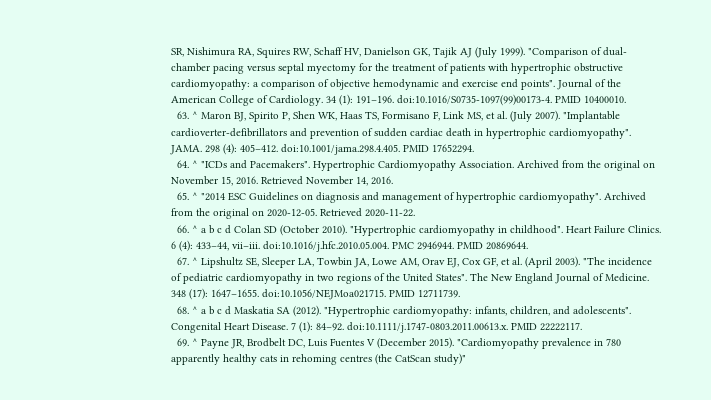SR, Nishimura RA, Squires RW, Schaff HV, Danielson GK, Tajik AJ (July 1999). "Comparison of dual-chamber pacing versus septal myectomy for the treatment of patients with hypertrophic obstructive cardiomyopathy: a comparison of objective hemodynamic and exercise end points". Journal of the American College of Cardiology. 34 (1): 191–196. doi:10.1016/S0735-1097(99)00173-4. PMID 10400010.
  63. ^ Maron BJ, Spirito P, Shen WK, Haas TS, Formisano F, Link MS, et al. (July 2007). "Implantable cardioverter-defibrillators and prevention of sudden cardiac death in hypertrophic cardiomyopathy". JAMA. 298 (4): 405–412. doi:10.1001/jama.298.4.405. PMID 17652294.
  64. ^ "ICDs and Pacemakers". Hypertrophic Cardiomyopathy Association. Archived from the original on November 15, 2016. Retrieved November 14, 2016.
  65. ^ "2014 ESC Guidelines on diagnosis and management of hypertrophic cardiomyopathy". Archived from the original on 2020-12-05. Retrieved 2020-11-22.
  66. ^ a b c d Colan SD (October 2010). "Hypertrophic cardiomyopathy in childhood". Heart Failure Clinics. 6 (4): 433–44, vii–iii. doi:10.1016/j.hfc.2010.05.004. PMC 2946944. PMID 20869644.
  67. ^ Lipshultz SE, Sleeper LA, Towbin JA, Lowe AM, Orav EJ, Cox GF, et al. (April 2003). "The incidence of pediatric cardiomyopathy in two regions of the United States". The New England Journal of Medicine. 348 (17): 1647–1655. doi:10.1056/NEJMoa021715. PMID 12711739.
  68. ^ a b c d Maskatia SA (2012). "Hypertrophic cardiomyopathy: infants, children, and adolescents". Congenital Heart Disease. 7 (1): 84–92. doi:10.1111/j.1747-0803.2011.00613.x. PMID 22222117.
  69. ^ Payne JR, Brodbelt DC, Luis Fuentes V (December 2015). "Cardiomyopathy prevalence in 780 apparently healthy cats in rehoming centres (the CatScan study)"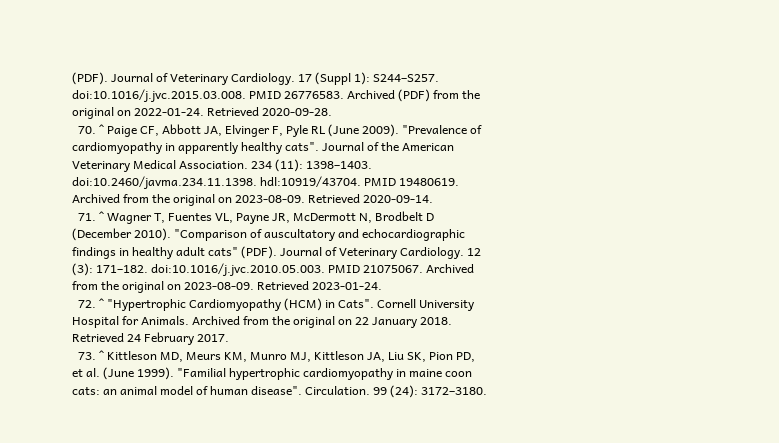(PDF). Journal of Veterinary Cardiology. 17 (Suppl 1): S244–S257. doi:10.1016/j.jvc.2015.03.008. PMID 26776583. Archived (PDF) from the original on 2022-01-24. Retrieved 2020-09-28.
  70. ^ Paige CF, Abbott JA, Elvinger F, Pyle RL (June 2009). "Prevalence of cardiomyopathy in apparently healthy cats". Journal of the American Veterinary Medical Association. 234 (11): 1398–1403. doi:10.2460/javma.234.11.1398. hdl:10919/43704. PMID 19480619. Archived from the original on 2023-08-09. Retrieved 2020-09-14.
  71. ^ Wagner T, Fuentes VL, Payne JR, McDermott N, Brodbelt D (December 2010). "Comparison of auscultatory and echocardiographic findings in healthy adult cats" (PDF). Journal of Veterinary Cardiology. 12 (3): 171–182. doi:10.1016/j.jvc.2010.05.003. PMID 21075067. Archived from the original on 2023-08-09. Retrieved 2023-01-24.
  72. ^ "Hypertrophic Cardiomyopathy (HCM) in Cats". Cornell University Hospital for Animals. Archived from the original on 22 January 2018. Retrieved 24 February 2017.
  73. ^ Kittleson MD, Meurs KM, Munro MJ, Kittleson JA, Liu SK, Pion PD, et al. (June 1999). "Familial hypertrophic cardiomyopathy in maine coon cats: an animal model of human disease". Circulation. 99 (24): 3172–3180.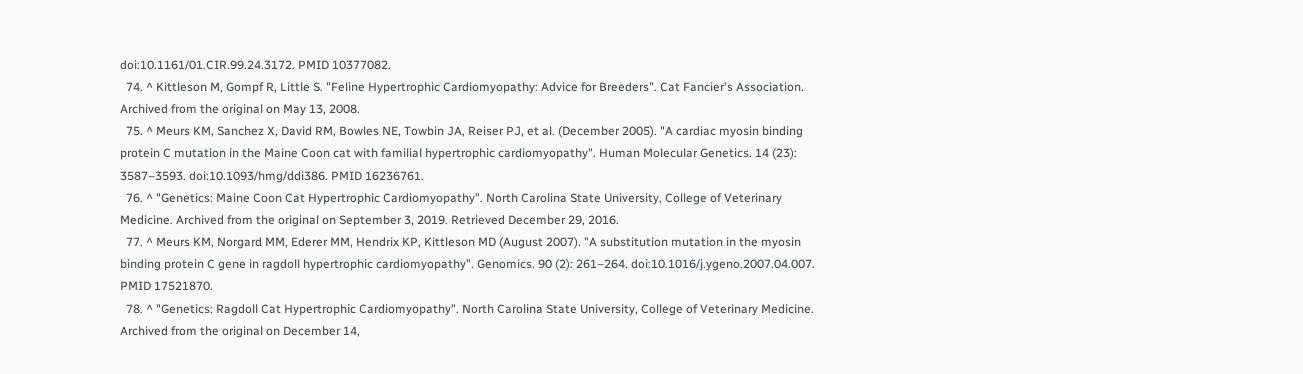doi:10.1161/01.CIR.99.24.3172. PMID 10377082.
  74. ^ Kittleson M, Gompf R, Little S. "Feline Hypertrophic Cardiomyopathy: Advice for Breeders". Cat Fancier's Association. Archived from the original on May 13, 2008.
  75. ^ Meurs KM, Sanchez X, David RM, Bowles NE, Towbin JA, Reiser PJ, et al. (December 2005). "A cardiac myosin binding protein C mutation in the Maine Coon cat with familial hypertrophic cardiomyopathy". Human Molecular Genetics. 14 (23): 3587–3593. doi:10.1093/hmg/ddi386. PMID 16236761.
  76. ^ "Genetics: Maine Coon Cat Hypertrophic Cardiomyopathy". North Carolina State University, College of Veterinary Medicine. Archived from the original on September 3, 2019. Retrieved December 29, 2016.
  77. ^ Meurs KM, Norgard MM, Ederer MM, Hendrix KP, Kittleson MD (August 2007). "A substitution mutation in the myosin binding protein C gene in ragdoll hypertrophic cardiomyopathy". Genomics. 90 (2): 261–264. doi:10.1016/j.ygeno.2007.04.007. PMID 17521870.
  78. ^ "Genetics: Ragdoll Cat Hypertrophic Cardiomyopathy". North Carolina State University, College of Veterinary Medicine. Archived from the original on December 14,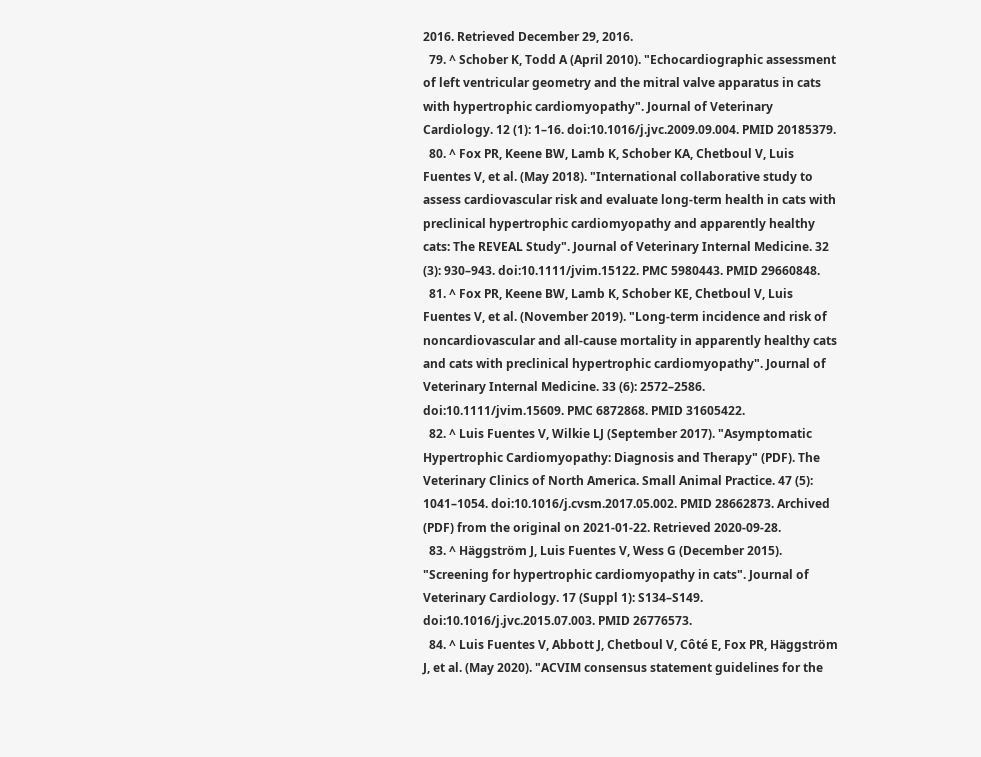2016. Retrieved December 29, 2016.
  79. ^ Schober K, Todd A (April 2010). "Echocardiographic assessment of left ventricular geometry and the mitral valve apparatus in cats with hypertrophic cardiomyopathy". Journal of Veterinary Cardiology. 12 (1): 1–16. doi:10.1016/j.jvc.2009.09.004. PMID 20185379.
  80. ^ Fox PR, Keene BW, Lamb K, Schober KA, Chetboul V, Luis Fuentes V, et al. (May 2018). "International collaborative study to assess cardiovascular risk and evaluate long-term health in cats with preclinical hypertrophic cardiomyopathy and apparently healthy cats: The REVEAL Study". Journal of Veterinary Internal Medicine. 32 (3): 930–943. doi:10.1111/jvim.15122. PMC 5980443. PMID 29660848.
  81. ^ Fox PR, Keene BW, Lamb K, Schober KE, Chetboul V, Luis Fuentes V, et al. (November 2019). "Long-term incidence and risk of noncardiovascular and all-cause mortality in apparently healthy cats and cats with preclinical hypertrophic cardiomyopathy". Journal of Veterinary Internal Medicine. 33 (6): 2572–2586. doi:10.1111/jvim.15609. PMC 6872868. PMID 31605422.
  82. ^ Luis Fuentes V, Wilkie LJ (September 2017). "Asymptomatic Hypertrophic Cardiomyopathy: Diagnosis and Therapy" (PDF). The Veterinary Clinics of North America. Small Animal Practice. 47 (5): 1041–1054. doi:10.1016/j.cvsm.2017.05.002. PMID 28662873. Archived (PDF) from the original on 2021-01-22. Retrieved 2020-09-28.
  83. ^ Häggström J, Luis Fuentes V, Wess G (December 2015). "Screening for hypertrophic cardiomyopathy in cats". Journal of Veterinary Cardiology. 17 (Suppl 1): S134–S149. doi:10.1016/j.jvc.2015.07.003. PMID 26776573.
  84. ^ Luis Fuentes V, Abbott J, Chetboul V, Côté E, Fox PR, Häggström J, et al. (May 2020). "ACVIM consensus statement guidelines for the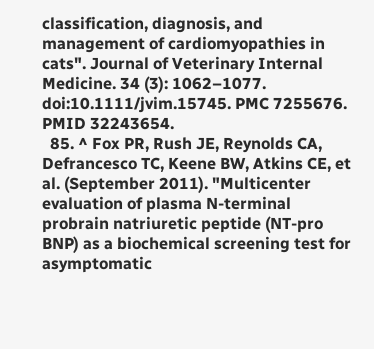classification, diagnosis, and management of cardiomyopathies in cats". Journal of Veterinary Internal Medicine. 34 (3): 1062–1077. doi:10.1111/jvim.15745. PMC 7255676. PMID 32243654.
  85. ^ Fox PR, Rush JE, Reynolds CA, Defrancesco TC, Keene BW, Atkins CE, et al. (September 2011). "Multicenter evaluation of plasma N-terminal probrain natriuretic peptide (NT-pro BNP) as a biochemical screening test for asymptomatic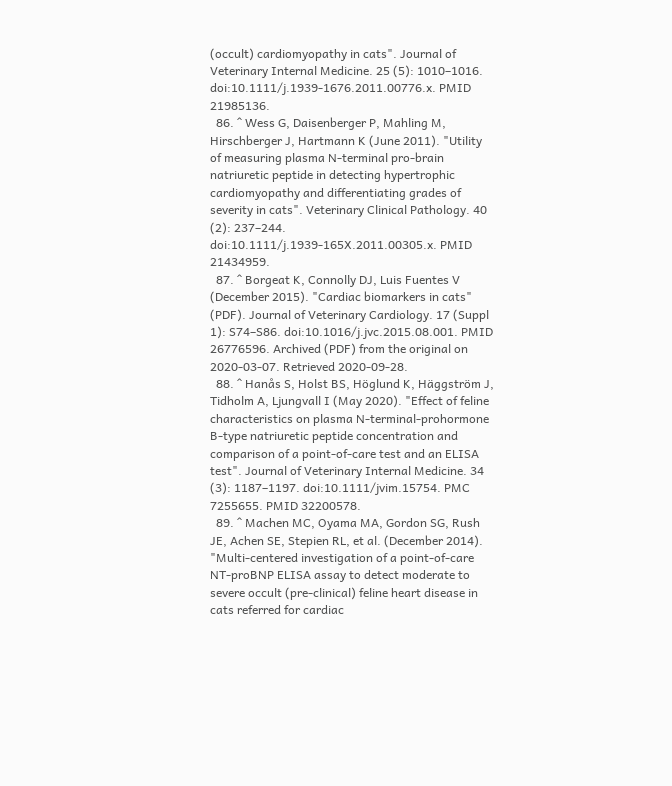(occult) cardiomyopathy in cats". Journal of Veterinary Internal Medicine. 25 (5): 1010–1016. doi:10.1111/j.1939-1676.2011.00776.x. PMID 21985136.
  86. ^ Wess G, Daisenberger P, Mahling M, Hirschberger J, Hartmann K (June 2011). "Utility of measuring plasma N-terminal pro-brain natriuretic peptide in detecting hypertrophic cardiomyopathy and differentiating grades of severity in cats". Veterinary Clinical Pathology. 40 (2): 237–244. doi:10.1111/j.1939-165X.2011.00305.x. PMID 21434959.
  87. ^ Borgeat K, Connolly DJ, Luis Fuentes V (December 2015). "Cardiac biomarkers in cats" (PDF). Journal of Veterinary Cardiology. 17 (Suppl 1): S74–S86. doi:10.1016/j.jvc.2015.08.001. PMID 26776596. Archived (PDF) from the original on 2020-03-07. Retrieved 2020-09-28.
  88. ^ Hanås S, Holst BS, Höglund K, Häggström J, Tidholm A, Ljungvall I (May 2020). "Effect of feline characteristics on plasma N-terminal-prohormone B-type natriuretic peptide concentration and comparison of a point-of-care test and an ELISA test". Journal of Veterinary Internal Medicine. 34 (3): 1187–1197. doi:10.1111/jvim.15754. PMC 7255655. PMID 32200578.
  89. ^ Machen MC, Oyama MA, Gordon SG, Rush JE, Achen SE, Stepien RL, et al. (December 2014). "Multi-centered investigation of a point-of-care NT-proBNP ELISA assay to detect moderate to severe occult (pre-clinical) feline heart disease in cats referred for cardiac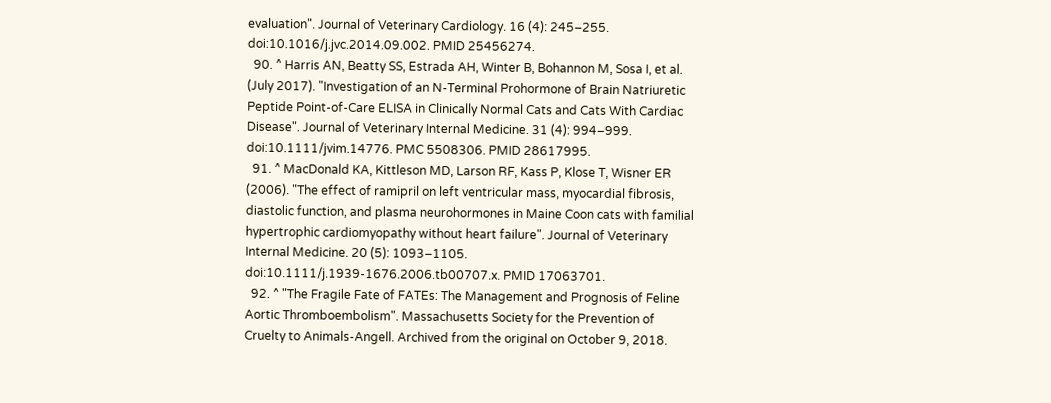evaluation". Journal of Veterinary Cardiology. 16 (4): 245–255. doi:10.1016/j.jvc.2014.09.002. PMID 25456274.
  90. ^ Harris AN, Beatty SS, Estrada AH, Winter B, Bohannon M, Sosa I, et al. (July 2017). "Investigation of an N-Terminal Prohormone of Brain Natriuretic Peptide Point-of-Care ELISA in Clinically Normal Cats and Cats With Cardiac Disease". Journal of Veterinary Internal Medicine. 31 (4): 994–999. doi:10.1111/jvim.14776. PMC 5508306. PMID 28617995.
  91. ^ MacDonald KA, Kittleson MD, Larson RF, Kass P, Klose T, Wisner ER (2006). "The effect of ramipril on left ventricular mass, myocardial fibrosis, diastolic function, and plasma neurohormones in Maine Coon cats with familial hypertrophic cardiomyopathy without heart failure". Journal of Veterinary Internal Medicine. 20 (5): 1093–1105. doi:10.1111/j.1939-1676.2006.tb00707.x. PMID 17063701.
  92. ^ "The Fragile Fate of FATEs: The Management and Prognosis of Feline Aortic Thromboembolism". Massachusetts Society for the Prevention of Cruelty to Animals-Angell. Archived from the original on October 9, 2018.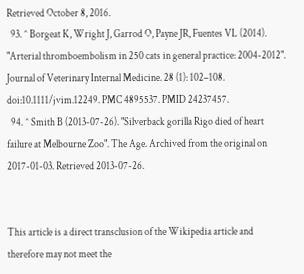Retrieved October 8, 2016.
  93. ^ Borgeat K, Wright J, Garrod O, Payne JR, Fuentes VL (2014). "Arterial thromboembolism in 250 cats in general practice: 2004-2012". Journal of Veterinary Internal Medicine. 28 (1): 102–108. doi:10.1111/jvim.12249. PMC 4895537. PMID 24237457.
  94. ^ Smith B (2013-07-26). "Silverback gorilla Rigo died of heart failure at Melbourne Zoo". The Age. Archived from the original on 2017-01-03. Retrieved 2013-07-26.


This article is a direct transclusion of the Wikipedia article and therefore may not meet the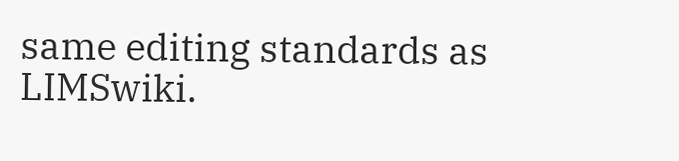same editing standards as LIMSwiki.